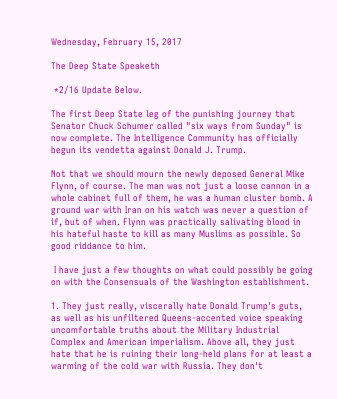Wednesday, February 15, 2017

The Deep State Speaketh

 *2/16 Update Below.

The first Deep State leg of the punishing journey that Senator Chuck Schumer called "six ways from Sunday" is now complete. The Intelligence Community has officially begun its vendetta against Donald J. Trump.

Not that we should mourn the newly deposed General Mike Flynn, of course. The man was not just a loose cannon in a whole cabinet full of them, he was a human cluster bomb. A ground war with Iran on his watch was never a question of if, but of when. Flynn was practically salivating blood in his hateful haste to kill as many Muslims as possible. So good riddance to him.

 I have just a few thoughts on what could possibly be going on with the Consensuals of the Washington establishment.

1. They just really, viscerally hate Donald Trump's guts, as well as his unfiltered Queens-accented voice speaking uncomfortable truths about the Military Industrial Complex and American imperialism. Above all, they just hate that he is ruining their long-held plans for at least a warming of the cold war with Russia. They don't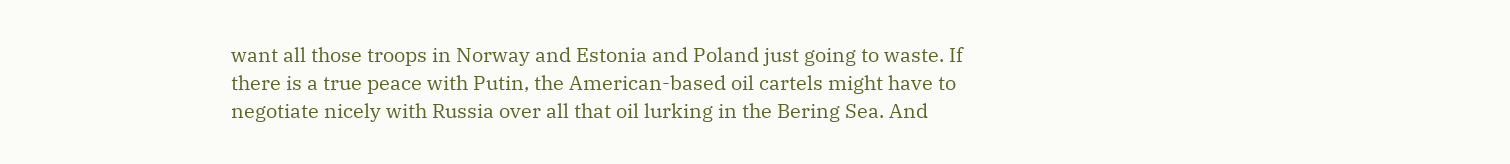want all those troops in Norway and Estonia and Poland just going to waste. If there is a true peace with Putin, the American-based oil cartels might have to negotiate nicely with Russia over all that oil lurking in the Bering Sea. And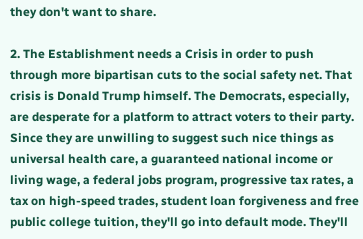they don't want to share.

2. The Establishment needs a Crisis in order to push through more bipartisan cuts to the social safety net. That crisis is Donald Trump himself. The Democrats, especially, are desperate for a platform to attract voters to their party. Since they are unwilling to suggest such nice things as universal health care, a guaranteed national income or living wage, a federal jobs program, progressive tax rates, a tax on high-speed trades, student loan forgiveness and free public college tuition, they'll go into default mode. They'll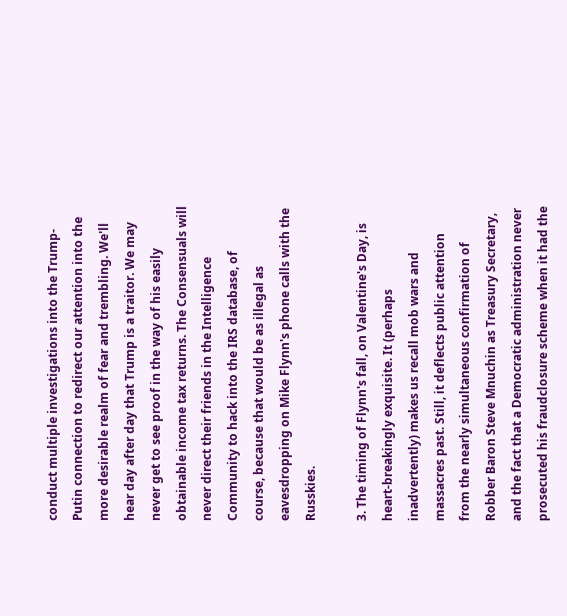conduct multiple investigations into the Trump-Putin connection to redirect our attention into the more desirable realm of fear and trembling. We'll hear day after day that Trump is a traitor. We may never get to see proof in the way of his easily obtainable income tax returns. The Consensuals will never direct their friends in the Intelligence Community to hack into the IRS database, of course, because that would be as illegal as eavesdropping on Mike Flynn's phone calls with the Russkies.

3. The timing of Flynn's fall, on Valentine's Day, is heart-breakingly exquisite. It (perhaps inadvertently) makes us recall mob wars and massacres past. Still, it deflects public attention from the nearly simultaneous confirmation of Robber Baron Steve Mnuchin as Treasury Secretary, and the fact that a Democratic administration never prosecuted his fraudclosure scheme when it had the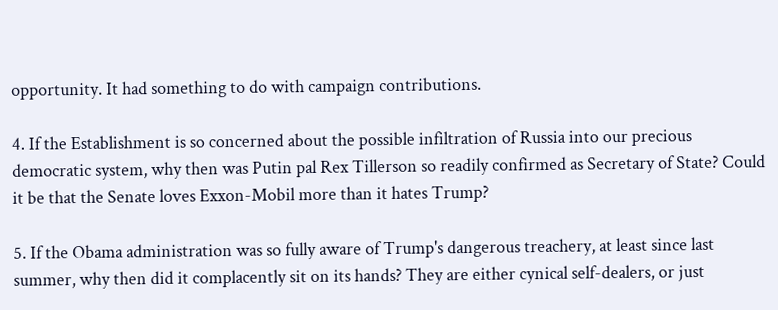opportunity. It had something to do with campaign contributions.

4. If the Establishment is so concerned about the possible infiltration of Russia into our precious democratic system, why then was Putin pal Rex Tillerson so readily confirmed as Secretary of State? Could it be that the Senate loves Exxon-Mobil more than it hates Trump?

5. If the Obama administration was so fully aware of Trump's dangerous treachery, at least since last summer, why then did it complacently sit on its hands? They are either cynical self-dealers, or just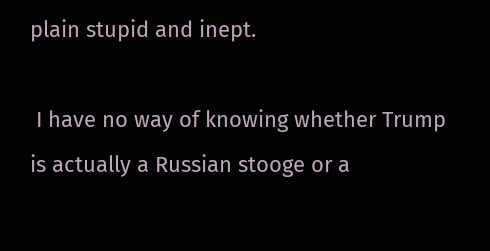plain stupid and inept.

 I have no way of knowing whether Trump is actually a Russian stooge or a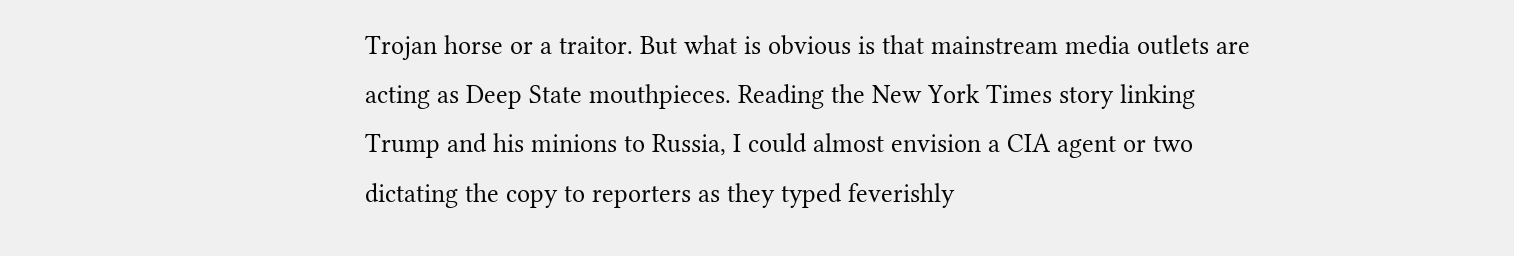Trojan horse or a traitor. But what is obvious is that mainstream media outlets are acting as Deep State mouthpieces. Reading the New York Times story linking Trump and his minions to Russia, I could almost envision a CIA agent or two dictating the copy to reporters as they typed feverishly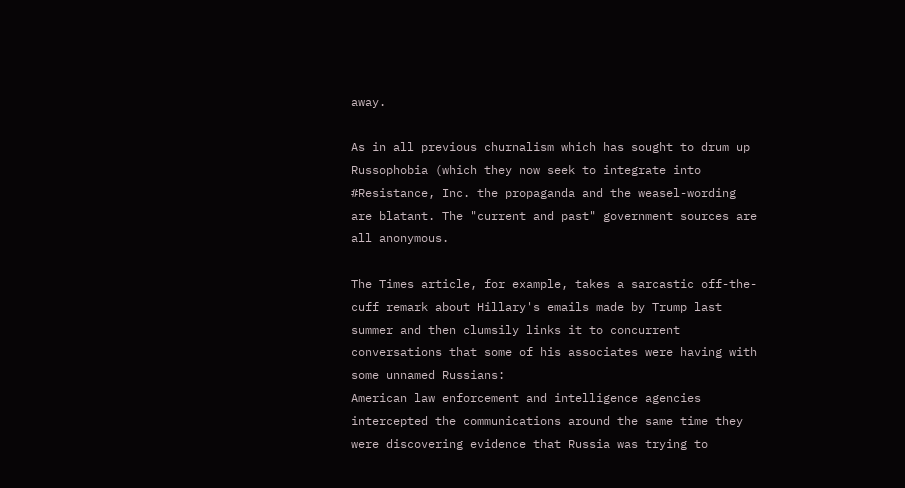away.

As in all previous churnalism which has sought to drum up Russophobia (which they now seek to integrate into #Resistance, Inc. the propaganda and the weasel-wording are blatant. The "current and past" government sources are all anonymous.

The Times article, for example, takes a sarcastic off-the-cuff remark about Hillary's emails made by Trump last summer and then clumsily links it to concurrent conversations that some of his associates were having with some unnamed Russians:
American law enforcement and intelligence agencies intercepted the communications around the same time they were discovering evidence that Russia was trying to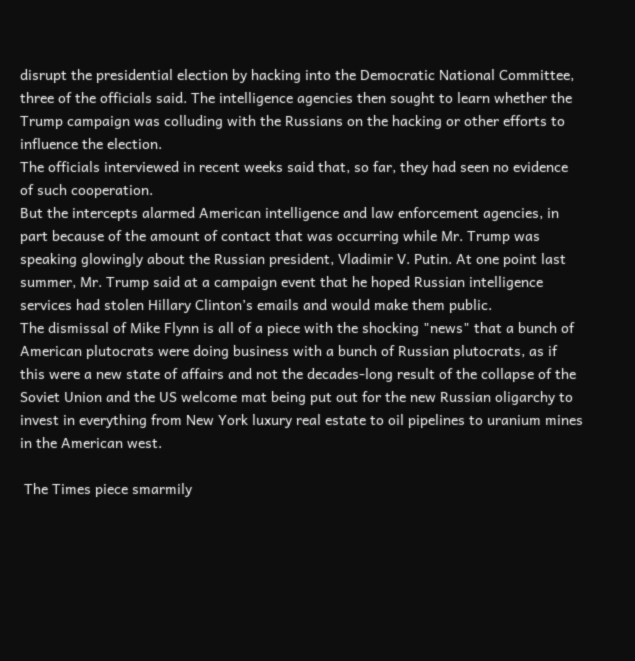disrupt the presidential election by hacking into the Democratic National Committee, three of the officials said. The intelligence agencies then sought to learn whether the Trump campaign was colluding with the Russians on the hacking or other efforts to influence the election.
The officials interviewed in recent weeks said that, so far, they had seen no evidence of such cooperation.
But the intercepts alarmed American intelligence and law enforcement agencies, in part because of the amount of contact that was occurring while Mr. Trump was speaking glowingly about the Russian president, Vladimir V. Putin. At one point last summer, Mr. Trump said at a campaign event that he hoped Russian intelligence services had stolen Hillary Clinton’s emails and would make them public.
The dismissal of Mike Flynn is all of a piece with the shocking "news" that a bunch of American plutocrats were doing business with a bunch of Russian plutocrats, as if this were a new state of affairs and not the decades-long result of the collapse of the Soviet Union and the US welcome mat being put out for the new Russian oligarchy to invest in everything from New York luxury real estate to oil pipelines to uranium mines in the American west.

 The Times piece smarmily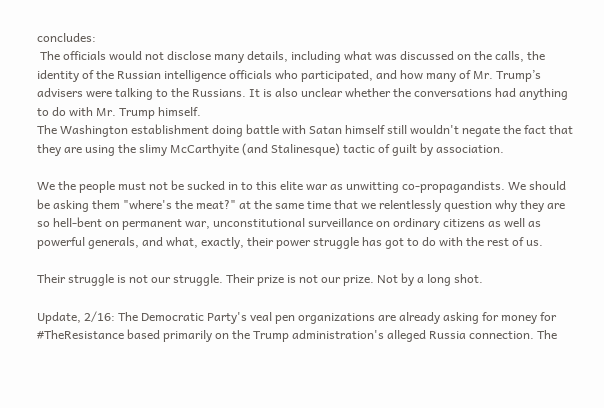concludes:
 The officials would not disclose many details, including what was discussed on the calls, the identity of the Russian intelligence officials who participated, and how many of Mr. Trump’s advisers were talking to the Russians. It is also unclear whether the conversations had anything to do with Mr. Trump himself.
The Washington establishment doing battle with Satan himself still wouldn't negate the fact that they are using the slimy McCarthyite (and Stalinesque) tactic of guilt by association.

We the people must not be sucked in to this elite war as unwitting co-propagandists. We should be asking them "where's the meat?" at the same time that we relentlessly question why they are so hell-bent on permanent war, unconstitutional surveillance on ordinary citizens as well as powerful generals, and what, exactly, their power struggle has got to do with the rest of us.

Their struggle is not our struggle. Their prize is not our prize. Not by a long shot.

Update, 2/16: The Democratic Party's veal pen organizations are already asking for money for #TheResistance based primarily on the Trump administration's alleged Russia connection. The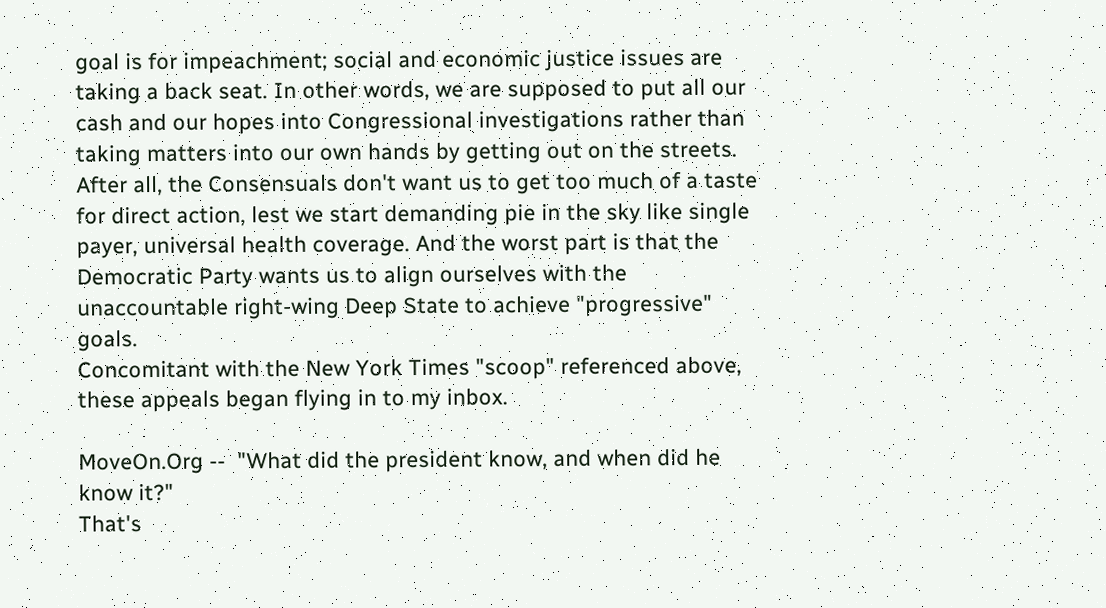goal is for impeachment; social and economic justice issues are taking a back seat. In other words, we are supposed to put all our cash and our hopes into Congressional investigations rather than taking matters into our own hands by getting out on the streets. After all, the Consensuals don't want us to get too much of a taste for direct action, lest we start demanding pie in the sky like single payer, universal health coverage. And the worst part is that the Democratic Party wants us to align ourselves with the unaccountable right-wing Deep State to achieve "progressive" goals.
Concomitant with the New York Times "scoop" referenced above, these appeals began flying in to my inbox.

MoveOn.Org --  "What did the president know, and when did he know it?"
That's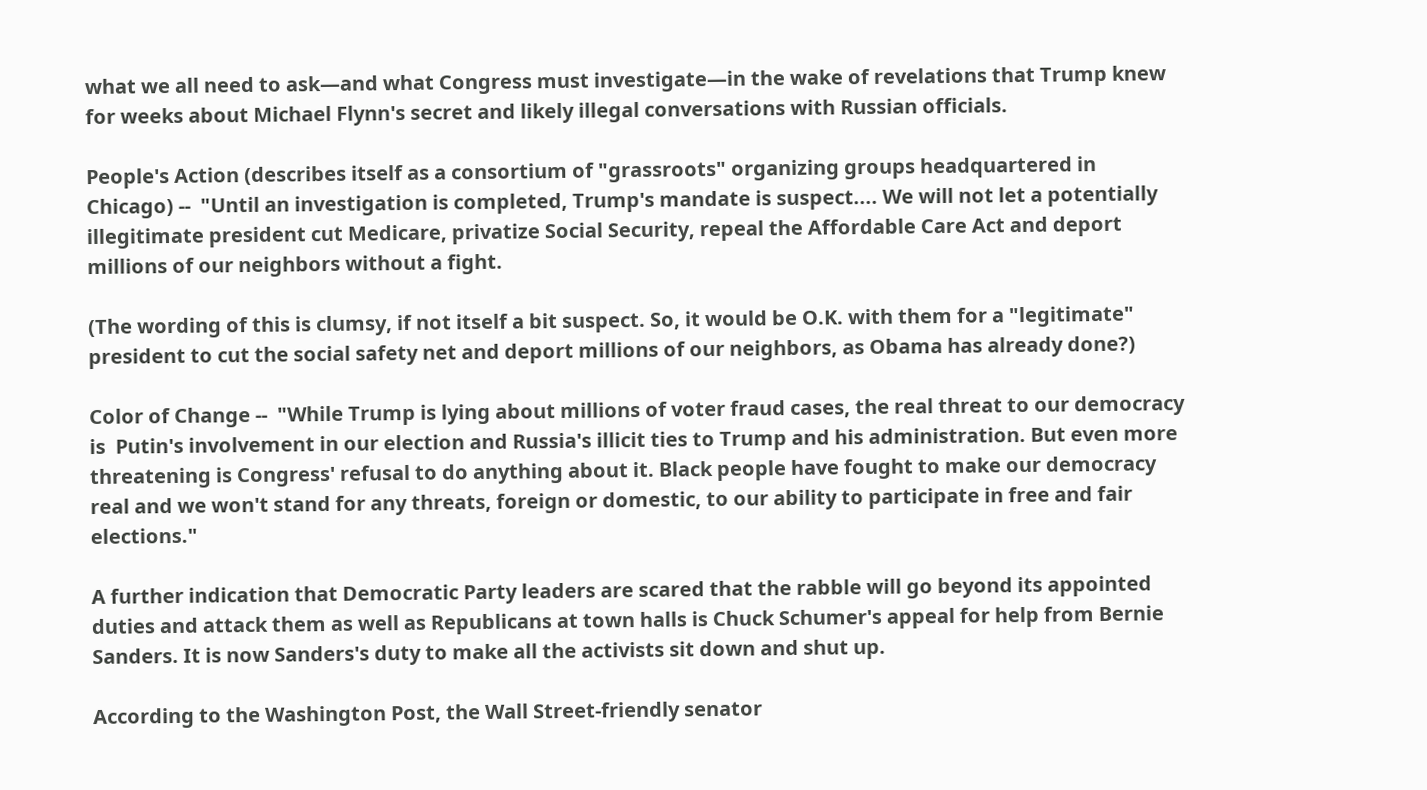what we all need to ask—and what Congress must investigate—in the wake of revelations that Trump knew for weeks about Michael Flynn's secret and likely illegal conversations with Russian officials.

People's Action (describes itself as a consortium of "grassroots" organizing groups headquartered in Chicago) --  "Until an investigation is completed, Trump's mandate is suspect.... We will not let a potentially illegitimate president cut Medicare, privatize Social Security, repeal the Affordable Care Act and deport millions of our neighbors without a fight.

(The wording of this is clumsy, if not itself a bit suspect. So, it would be O.K. with them for a "legitimate" president to cut the social safety net and deport millions of our neighbors, as Obama has already done?)

Color of Change --  "While Trump is lying about millions of voter fraud cases, the real threat to our democracy is  Putin's involvement in our election and Russia's illicit ties to Trump and his administration. But even more threatening is Congress' refusal to do anything about it. Black people have fought to make our democracy real and we won't stand for any threats, foreign or domestic, to our ability to participate in free and fair elections."

A further indication that Democratic Party leaders are scared that the rabble will go beyond its appointed duties and attack them as well as Republicans at town halls is Chuck Schumer's appeal for help from Bernie Sanders. It is now Sanders's duty to make all the activists sit down and shut up.

According to the Washington Post, the Wall Street-friendly senator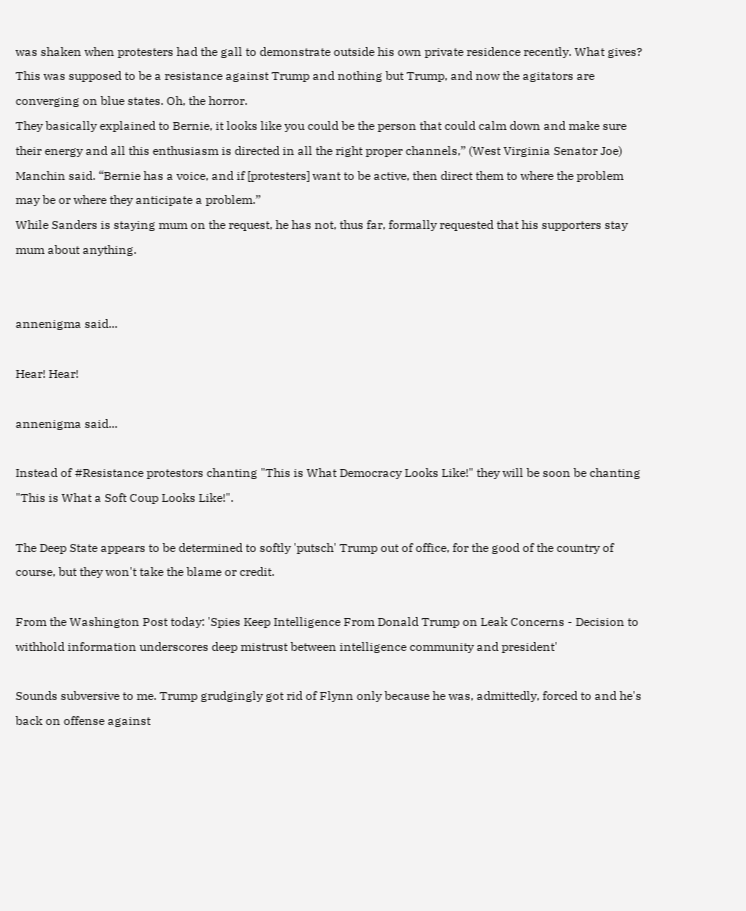was shaken when protesters had the gall to demonstrate outside his own private residence recently. What gives? This was supposed to be a resistance against Trump and nothing but Trump, and now the agitators are converging on blue states. Oh, the horror.
They basically explained to Bernie, it looks like you could be the person that could calm down and make sure their energy and all this enthusiasm is directed in all the right proper channels,” (West Virginia Senator Joe) Manchin said. “Bernie has a voice, and if [protesters] want to be active, then direct them to where the problem may be or where they anticipate a problem.”
While Sanders is staying mum on the request, he has not, thus far, formally requested that his supporters stay mum about anything.


annenigma said...

Hear! Hear!

annenigma said...

Instead of #Resistance protestors chanting "This is What Democracy Looks Like!" they will be soon be chanting "This is What a Soft Coup Looks Like!".

The Deep State appears to be determined to softly 'putsch' Trump out of office, for the good of the country of course, but they won't take the blame or credit.

From the Washington Post today: 'Spies Keep Intelligence From Donald Trump on Leak Concerns - Decision to withhold information underscores deep mistrust between intelligence community and president'

Sounds subversive to me. Trump grudgingly got rid of Flynn only because he was, admittedly, forced to and he's back on offense against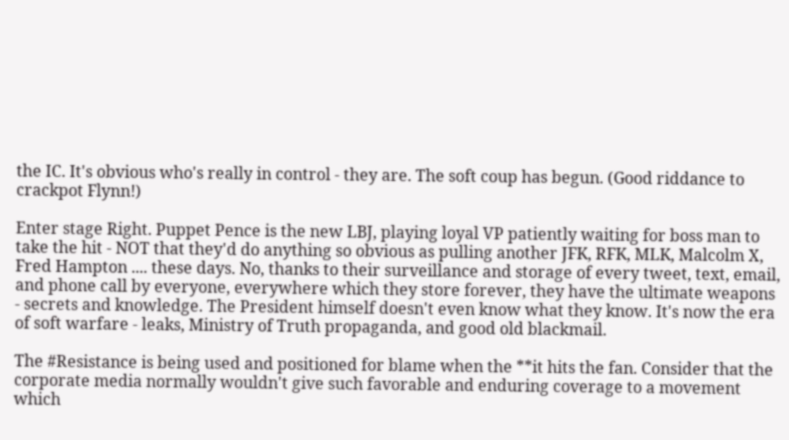the IC. It's obvious who's really in control - they are. The soft coup has begun. (Good riddance to crackpot Flynn!)

Enter stage Right. Puppet Pence is the new LBJ, playing loyal VP patiently waiting for boss man to take the hit - NOT that they'd do anything so obvious as pulling another JFK, RFK, MLK, Malcolm X, Fred Hampton .... these days. No, thanks to their surveillance and storage of every tweet, text, email, and phone call by everyone, everywhere which they store forever, they have the ultimate weapons - secrets and knowledge. The President himself doesn't even know what they know. It's now the era of soft warfare - leaks, Ministry of Truth propaganda, and good old blackmail.

The #Resistance is being used and positioned for blame when the **it hits the fan. Consider that the corporate media normally wouldn't give such favorable and enduring coverage to a movement which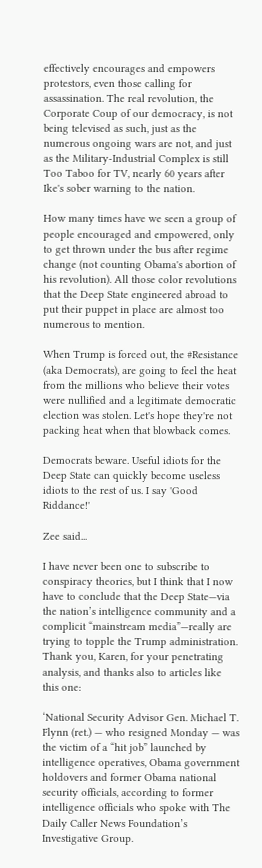effectively encourages and empowers protestors, even those calling for assassination. The real revolution, the Corporate Coup of our democracy, is not being televised as such, just as the numerous ongoing wars are not, and just as the Military-Industrial Complex is still Too Taboo for TV, nearly 60 years after Ike's sober warning to the nation.

How many times have we seen a group of people encouraged and empowered, only to get thrown under the bus after regime change (not counting Obama's abortion of his revolution). All those color revolutions that the Deep State engineered abroad to put their puppet in place are almost too numerous to mention.

When Trump is forced out, the #Resistance (aka Democrats), are going to feel the heat from the millions who believe their votes were nullified and a legitimate democratic election was stolen. Let's hope they're not packing heat when that blowback comes.

Democrats beware. Useful idiots for the Deep State can quickly become useless idiots to the rest of us. I say 'Good Riddance!'

Zee said...

I have never been one to subscribe to conspiracy theories, but I think that I now have to conclude that the Deep State—via the nation’s intelligence community and a complicit “mainstream media”—really are trying to topple the Trump administration. Thank you, Karen, for your penetrating analysis, and thanks also to articles like this one:

‘National Security Advisor Gen. Michael T. Flynn (ret.) — who resigned Monday — was the victim of a “hit job” launched by intelligence operatives, Obama government holdovers and former Obama national security officials, according to former intelligence officials who spoke with The Daily Caller News Foundation’s Investigative Group.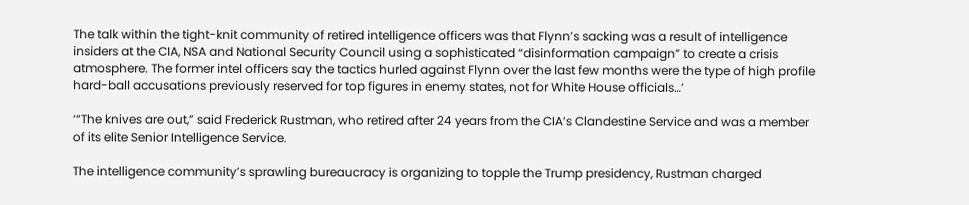The talk within the tight-knit community of retired intelligence officers was that Flynn’s sacking was a result of intelligence insiders at the CIA, NSA and National Security Council using a sophisticated “disinformation campaign” to create a crisis atmosphere. The former intel officers say the tactics hurled against Flynn over the last few months were the type of high profile hard-ball accusations previously reserved for top figures in enemy states, not for White House officials…’

‘“The knives are out,” said Frederick Rustman, who retired after 24 years from the CIA’s Clandestine Service and was a member of its elite Senior Intelligence Service.

The intelligence community’s sprawling bureaucracy is organizing to topple the Trump presidency, Rustman charged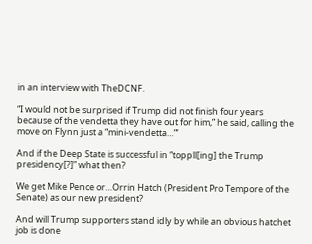in an interview with TheDCNF.

“I would not be surprised if Trump did not finish four years because of the vendetta they have out for him,” he said, calling the move on Flynn just a “mini-vendetta…”’

And if the Deep State is successful in “toppll[ing] the Trump presidency[?]” what then?

We get Mike Pence or…Orrin Hatch (President Pro Tempore of the Senate) as our new president?

And will Trump supporters stand idly by while an obvious hatchet job is done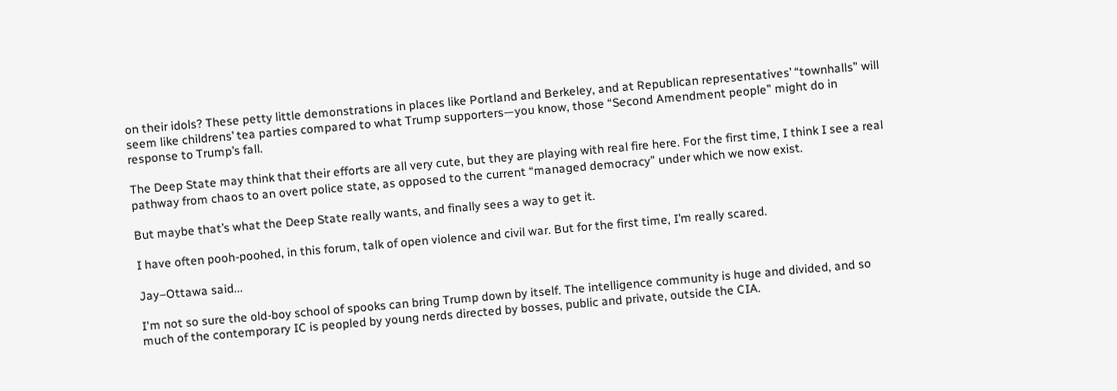on their idols? These petty little demonstrations in places like Portland and Berkeley, and at Republican representatives’ “townhalls” will seem like childrens’ tea parties compared to what Trump supporters—you know, those “Second Amendment people” might do in response to Trump’s fall.

The Deep State may think that their efforts are all very cute, but they are playing with real fire here. For the first time, I think I see a real pathway from chaos to an overt police state, as opposed to the current “managed democracy” under which we now exist.

But maybe that’s what the Deep State really wants, and finally sees a way to get it.

I have often pooh-poohed, in this forum, talk of open violence and civil war. But for the first time, I’m really scared.

Jay–Ottawa said...

I'm not so sure the old-boy school of spooks can bring Trump down by itself. The intelligence community is huge and divided, and so much of the contemporary IC is peopled by young nerds directed by bosses, public and private, outside the CIA.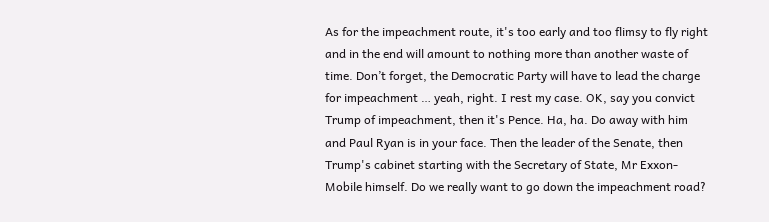As for the impeachment route, it's too early and too flimsy to fly right and in the end will amount to nothing more than another waste of time. Don’t forget, the Democratic Party will have to lead the charge for impeachment … yeah, right. I rest my case. OK, say you convict Trump of impeachment, then it's Pence. Ha, ha. Do away with him and Paul Ryan is in your face. Then the leader of the Senate, then Trump's cabinet starting with the Secretary of State, Mr Exxon-Mobile himself. Do we really want to go down the impeachment road?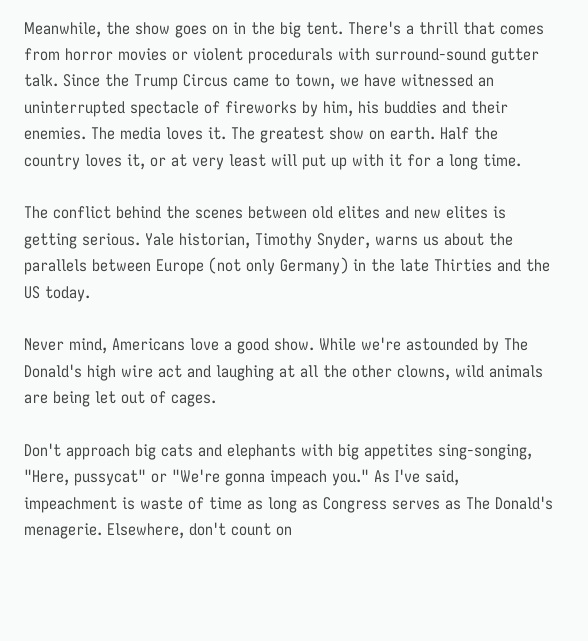Meanwhile, the show goes on in the big tent. There's a thrill that comes from horror movies or violent procedurals with surround-sound gutter talk. Since the Trump Circus came to town, we have witnessed an uninterrupted spectacle of fireworks by him, his buddies and their enemies. The media loves it. The greatest show on earth. Half the country loves it, or at very least will put up with it for a long time.

The conflict behind the scenes between old elites and new elites is getting serious. Yale historian, Timothy Snyder, warns us about the parallels between Europe (not only Germany) in the late Thirties and the US today.

Never mind, Americans love a good show. While we're astounded by The Donald's high wire act and laughing at all the other clowns, wild animals are being let out of cages.

Don't approach big cats and elephants with big appetites sing-songing, "Here, pussycat" or "We're gonna impeach you." As I've said, impeachment is waste of time as long as Congress serves as The Donald's menagerie. Elsewhere, don't count on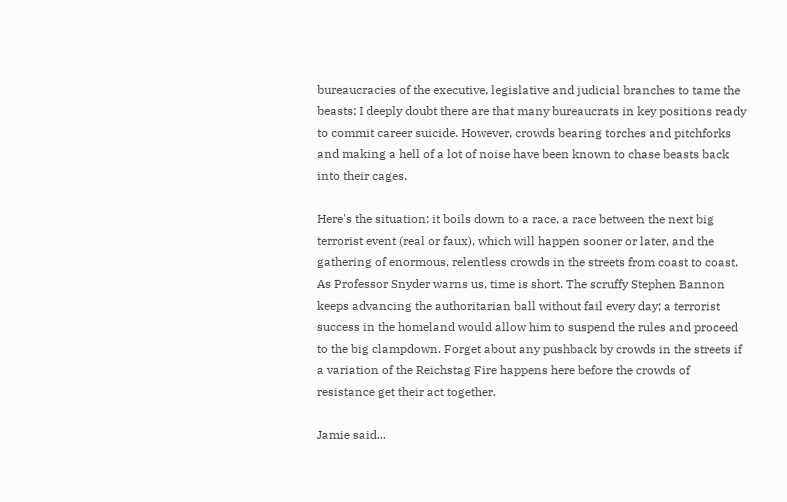bureaucracies of the executive, legislative and judicial branches to tame the beasts; I deeply doubt there are that many bureaucrats in key positions ready to commit career suicide. However, crowds bearing torches and pitchforks and making a hell of a lot of noise have been known to chase beasts back into their cages.

Here's the situation: it boils down to a race, a race between the next big terrorist event (real or faux), which will happen sooner or later, and the gathering of enormous, relentless crowds in the streets from coast to coast. As Professor Snyder warns us, time is short. The scruffy Stephen Bannon keeps advancing the authoritarian ball without fail every day; a terrorist success in the homeland would allow him to suspend the rules and proceed to the big clampdown. Forget about any pushback by crowds in the streets if a variation of the Reichstag Fire happens here before the crowds of resistance get their act together.

Jamie said...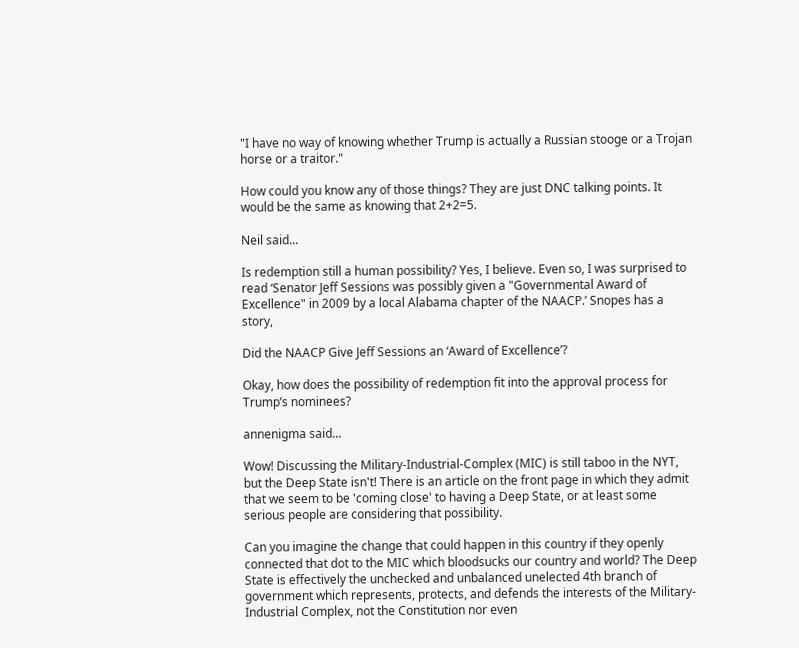"I have no way of knowing whether Trump is actually a Russian stooge or a Trojan horse or a traitor."

How could you know any of those things? They are just DNC talking points. It would be the same as knowing that 2+2=5.

Neil said...

Is redemption still a human possibility? Yes, I believe. Even so, I was surprised to read ‘Senator Jeff Sessions was possibly given a "Governmental Award of Excellence" in 2009 by a local Alabama chapter of the NAACP.’ Snopes has a story,

Did the NAACP Give Jeff Sessions an ‘Award of Excellence’?

Okay, how does the possibility of redemption fit into the approval process for Trump’s nominees?

annenigma said...

Wow! Discussing the Military-Industrial-Complex (MIC) is still taboo in the NYT, but the Deep State isn't! There is an article on the front page in which they admit that we seem to be 'coming close' to having a Deep State, or at least some serious people are considering that possibility.

Can you imagine the change that could happen in this country if they openly connected that dot to the MIC which bloodsucks our country and world? The Deep State is effectively the unchecked and unbalanced unelected 4th branch of government which represents, protects, and defends the interests of the Military-Industrial Complex, not the Constitution nor even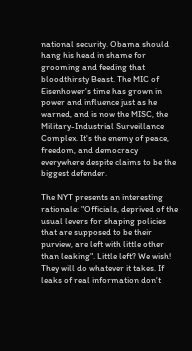national security. Obama should hang his head in shame for grooming and feeding that bloodthirsty Beast. The MIC of Eisenhower's time has grown in power and influence just as he warned, and is now the MISC, the Military-Industrial Surveillance Complex. It's the enemy of peace, freedom, and democracy everywhere despite claims to be the biggest defender.

The NYT presents an interesting rationale: "Officials, deprived of the usual levers for shaping policies that are supposed to be their purview, are left with little other than leaking". Little left? We wish! They will do whatever it takes. If leaks of real information don't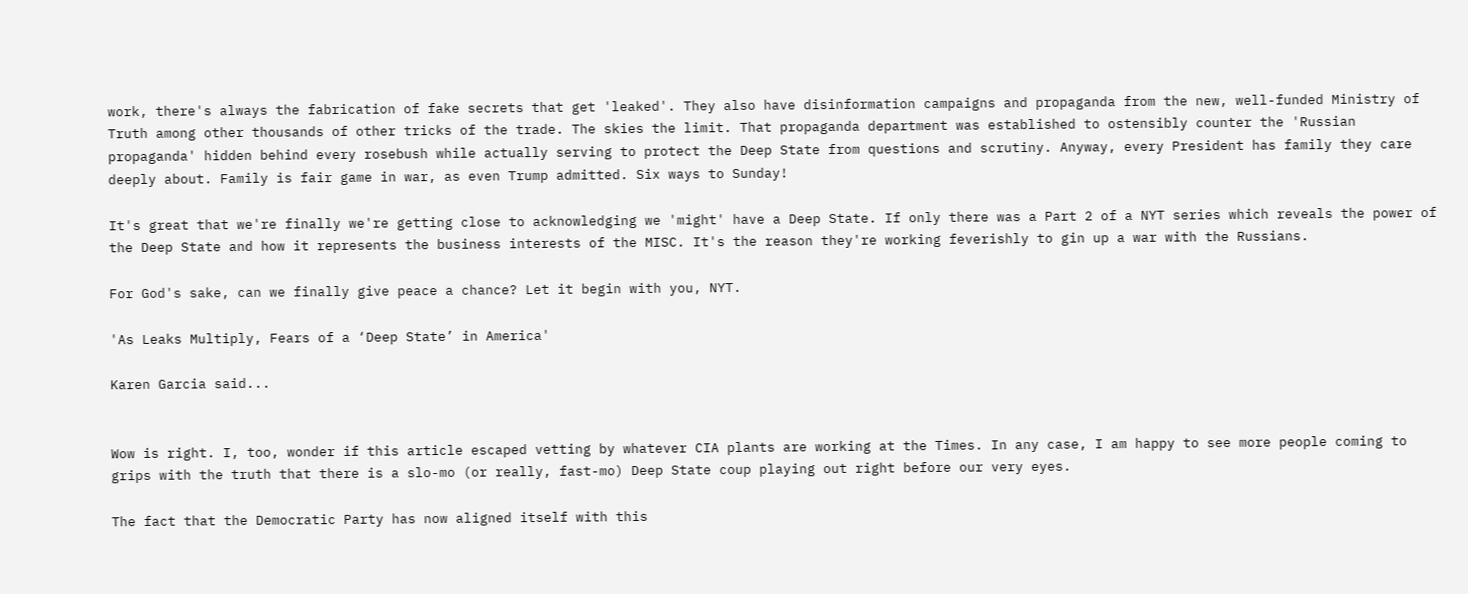work, there's always the fabrication of fake secrets that get 'leaked'. They also have disinformation campaigns and propaganda from the new, well-funded Ministry of Truth among other thousands of other tricks of the trade. The skies the limit. That propaganda department was established to ostensibly counter the 'Russian propaganda' hidden behind every rosebush while actually serving to protect the Deep State from questions and scrutiny. Anyway, every President has family they care deeply about. Family is fair game in war, as even Trump admitted. Six ways to Sunday!

It's great that we're finally we're getting close to acknowledging we 'might' have a Deep State. If only there was a Part 2 of a NYT series which reveals the power of the Deep State and how it represents the business interests of the MISC. It's the reason they're working feverishly to gin up a war with the Russians.

For God's sake, can we finally give peace a chance? Let it begin with you, NYT.

'As Leaks Multiply, Fears of a ‘Deep State’ in America'

Karen Garcia said...


Wow is right. I, too, wonder if this article escaped vetting by whatever CIA plants are working at the Times. In any case, I am happy to see more people coming to grips with the truth that there is a slo-mo (or really, fast-mo) Deep State coup playing out right before our very eyes.

The fact that the Democratic Party has now aligned itself with this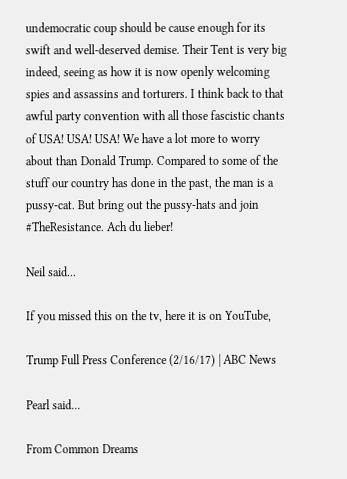undemocratic coup should be cause enough for its swift and well-deserved demise. Their Tent is very big indeed, seeing as how it is now openly welcoming spies and assassins and torturers. I think back to that awful party convention with all those fascistic chants of USA! USA! USA! We have a lot more to worry about than Donald Trump. Compared to some of the stuff our country has done in the past, the man is a pussy-cat. But bring out the pussy-hats and join #TheResistance. Ach du lieber!

Neil said...

If you missed this on the tv, here it is on YouTube,

Trump Full Press Conference (2/16/17) | ABC News

Pearl said...

From Common Dreams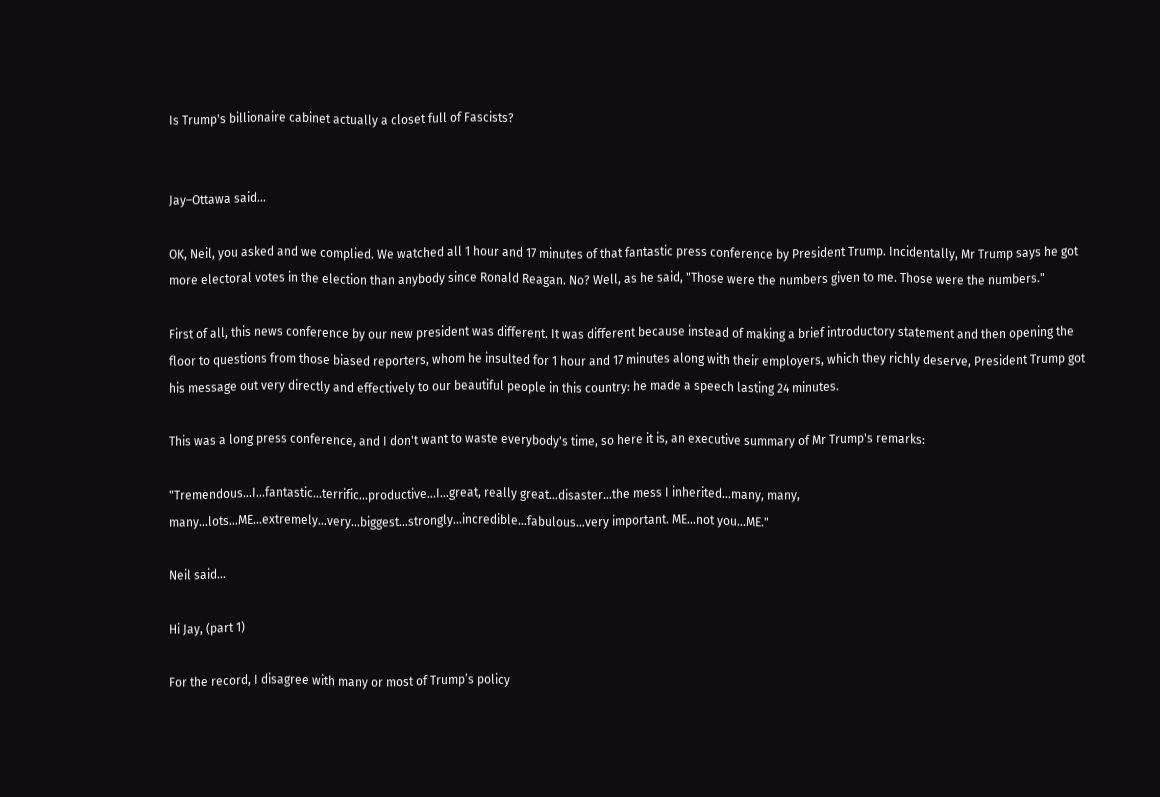Is Trump's billionaire cabinet actually a closet full of Fascists?


Jay–Ottawa said...

OK, Neil, you asked and we complied. We watched all 1 hour and 17 minutes of that fantastic press conference by President Trump. Incidentally, Mr Trump says he got more electoral votes in the election than anybody since Ronald Reagan. No? Well, as he said, "Those were the numbers given to me. Those were the numbers."

First of all, this news conference by our new president was different. It was different because instead of making a brief introductory statement and then opening the floor to questions from those biased reporters, whom he insulted for 1 hour and 17 minutes along with their employers, which they richly deserve, President Trump got his message out very directly and effectively to our beautiful people in this country: he made a speech lasting 24 minutes.

This was a long press conference, and I don't want to waste everybody's time, so here it is, an executive summary of Mr Trump's remarks:

"Tremendous…I…fantastic…terrific…productive…I…great, really great…disaster...the mess I inherited…many, many, many…lots…ME…extremely…very…biggest…strongly…incredible…fabulous…very important. ME…not you…ME."

Neil said...

Hi Jay, (part 1)

For the record, I disagree with many or most of Trump’s policy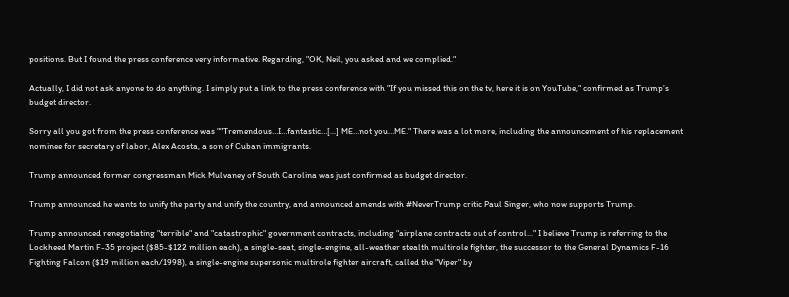positions. But I found the press conference very informative. Regarding, "OK, Neil, you asked and we complied."

Actually, I did not ask anyone to do anything. I simply put a link to the press conference with "If you missed this on the tv, here it is on YouTube," confirmed as Trump’s budget director.

Sorry all you got from the press conference was ""Tremendous…I…fantastic…[...] ME…not you…ME." There was a lot more, including the announcement of his replacement nominee for secretary of labor, Alex Acosta, a son of Cuban immigrants.

Trump announced former congressman Mick Mulvaney of South Carolina was just confirmed as budget director.

Trump announced he wants to unify the party and unify the country, and announced amends with #NeverTrump critic Paul Singer, who now supports Trump.

Trump announced renegotiating "terrible" and "catastrophic" government contracts, including "airplane contracts out of control..." I believe Trump is referring to the Lockheed Martin F-35 project ($85-$122 million each), a single-seat, single-engine, all-weather stealth multirole fighter, the successor to the General Dynamics F-16 Fighting Falcon ($19 million each/1998), a single-engine supersonic multirole fighter aircraft, called the "Viper" by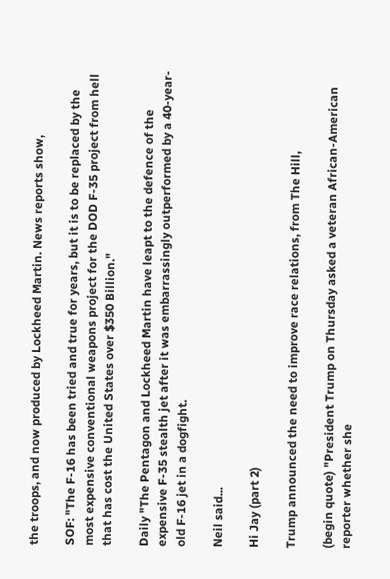the troops, and now produced by Lockheed Martin. News reports show,

SOF: "The F-16 has been tried and true for years, but it is to be replaced by the most expensive conventional weapons project for the DOD F-35 project from hell that has cost the United States over $350 Billion."

Daily "The Pentagon and Lockheed Martin have leapt to the defence of the expensive F-35 stealth jet after it was embarrassingly outperformed by a 40-year-old F-16 jet in a dogfight.

Neil said...

Hi Jay (part 2)

Trump announced the need to improve race relations, from The Hill,

(begin quote) "President Trump on Thursday asked a veteran African-American reporter whether she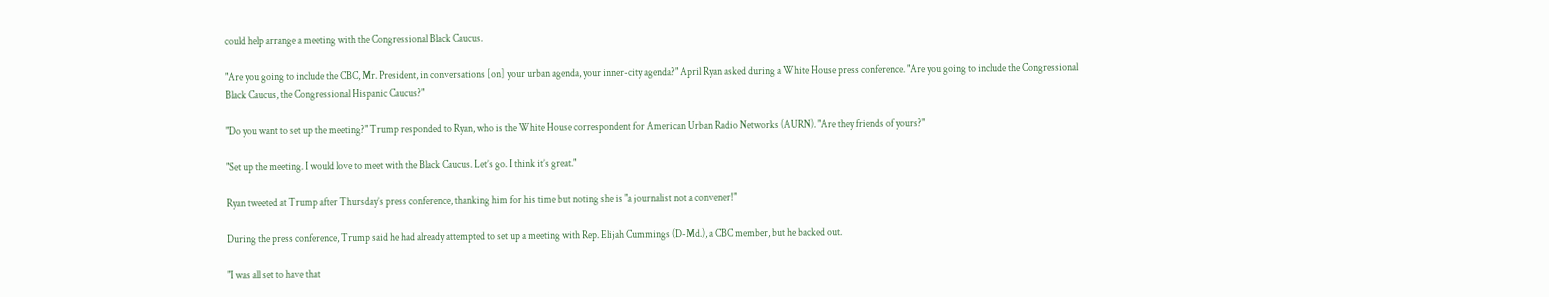could help arrange a meeting with the Congressional Black Caucus.

"Are you going to include the CBC, Mr. President, in conversations [on] your urban agenda, your inner-city agenda?" April Ryan asked during a White House press conference. "Are you going to include the Congressional Black Caucus, the Congressional Hispanic Caucus?"

"Do you want to set up the meeting?" Trump responded to Ryan, who is the White House correspondent for American Urban Radio Networks (AURN). "Are they friends of yours?"

"Set up the meeting. I would love to meet with the Black Caucus. Let’s go. I think it’s great."

Ryan tweeted at Trump after Thursday’s press conference, thanking him for his time but noting she is "a journalist not a convener!"

During the press conference, Trump said he had already attempted to set up a meeting with Rep. Elijah Cummings (D-Md.), a CBC member, but he backed out.

"I was all set to have that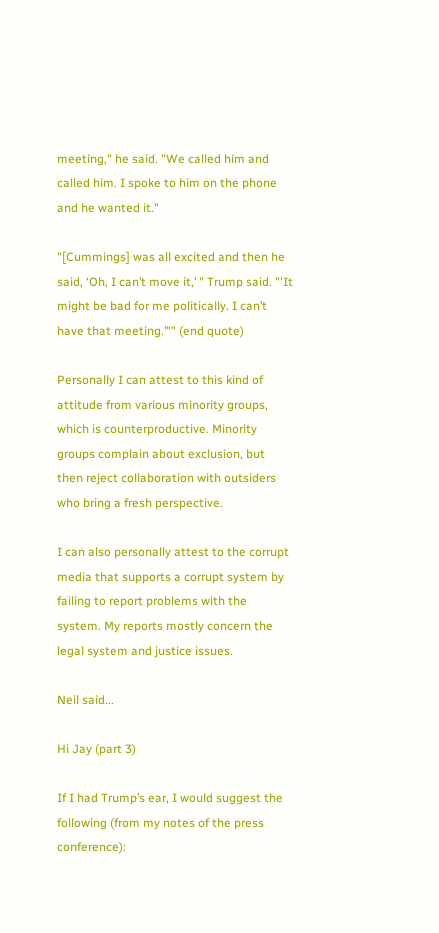meeting," he said. "We called him and called him. I spoke to him on the phone and he wanted it."

"[Cummings] was all excited and then he said, ‘Oh, I can’t move it,’ " Trump said. "'It might be bad for me politically. I can’t have that meeting.’"" (end quote)

Personally I can attest to this kind of attitude from various minority groups, which is counterproductive. Minority groups complain about exclusion, but then reject collaboration with outsiders who bring a fresh perspective.

I can also personally attest to the corrupt media that supports a corrupt system by failing to report problems with the system. My reports mostly concern the legal system and justice issues.

Neil said...

Hi Jay (part 3)

If I had Trump’s ear, I would suggest the following (from my notes of the press conference):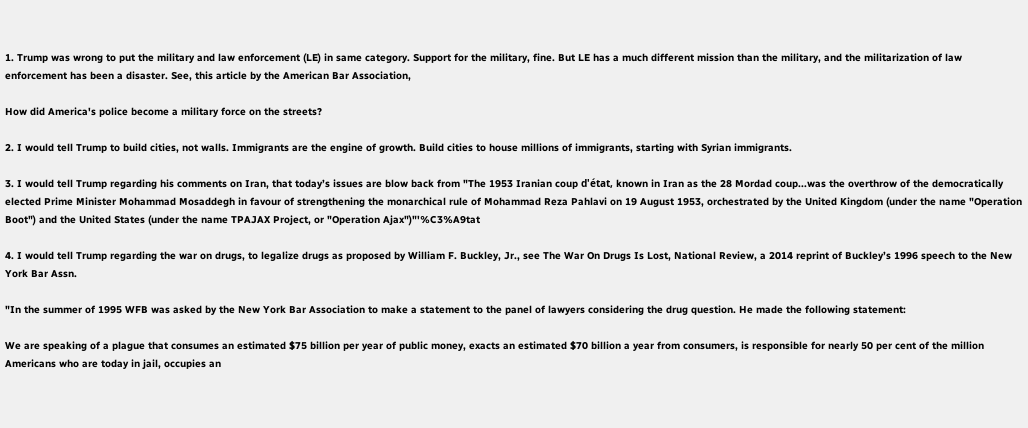1. Trump was wrong to put the military and law enforcement (LE) in same category. Support for the military, fine. But LE has a much different mission than the military, and the militarization of law enforcement has been a disaster. See, this article by the American Bar Association,

How did America's police become a military force on the streets?

2. I would tell Trump to build cities, not walls. Immigrants are the engine of growth. Build cities to house millions of immigrants, starting with Syrian immigrants.

3. I would tell Trump regarding his comments on Iran, that today’s issues are blow back from "The 1953 Iranian coup d'état, known in Iran as the 28 Mordad coup...was the overthrow of the democratically elected Prime Minister Mohammad Mosaddegh in favour of strengthening the monarchical rule of Mohammad Reza Pahlavi on 19 August 1953, orchestrated by the United Kingdom (under the name "Operation Boot") and the United States (under the name TPAJAX Project, or "Operation Ajax")"'%C3%A9tat

4. I would tell Trump regarding the war on drugs, to legalize drugs as proposed by William F. Buckley, Jr., see The War On Drugs Is Lost, National Review, a 2014 reprint of Buckley’s 1996 speech to the New York Bar Assn.

"In the summer of 1995 WFB was asked by the New York Bar Association to make a statement to the panel of lawyers considering the drug question. He made the following statement:

We are speaking of a plague that consumes an estimated $75 billion per year of public money, exacts an estimated $70 billion a year from consumers, is responsible for nearly 50 per cent of the million Americans who are today in jail, occupies an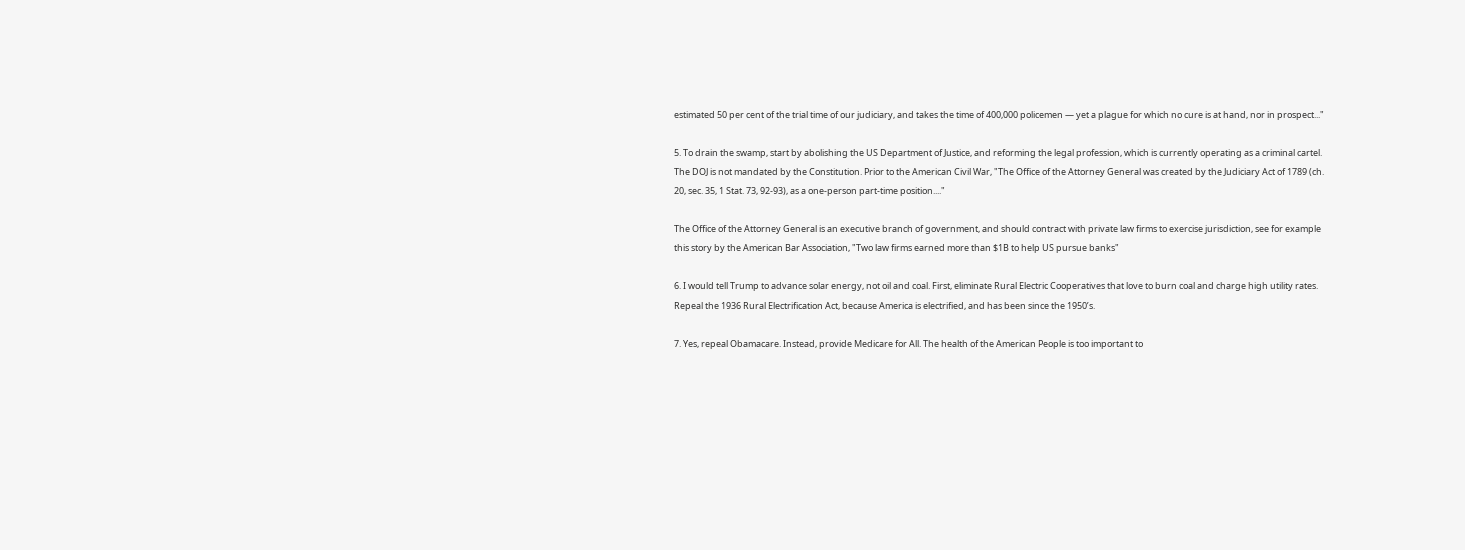estimated 50 per cent of the trial time of our judiciary, and takes the time of 400,000 policemen — yet a plague for which no cure is at hand, nor in prospect..."

5. To drain the swamp, start by abolishing the US Department of Justice, and reforming the legal profession, which is currently operating as a criminal cartel. The DOJ is not mandated by the Constitution. Prior to the American Civil War, "The Office of the Attorney General was created by the Judiciary Act of 1789 (ch. 20, sec. 35, 1 Stat. 73, 92-93), as a one-person part-time position...."

The Office of the Attorney General is an executive branch of government, and should contract with private law firms to exercise jurisdiction, see for example this story by the American Bar Association, "Two law firms earned more than $1B to help US pursue banks"

6. I would tell Trump to advance solar energy, not oil and coal. First, eliminate Rural Electric Cooperatives that love to burn coal and charge high utility rates. Repeal the 1936 Rural Electrification Act, because America is electrified, and has been since the 1950’s.

7. Yes, repeal Obamacare. Instead, provide Medicare for All. The health of the American People is too important to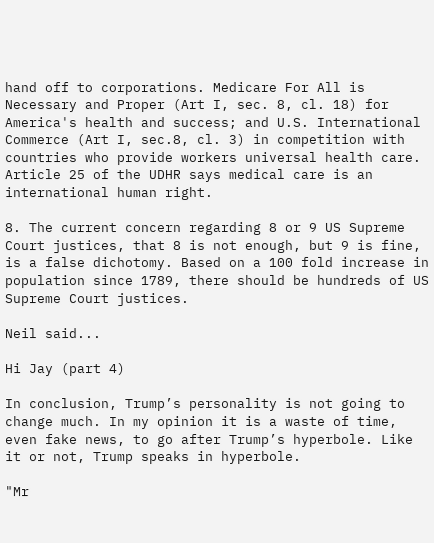hand off to corporations. Medicare For All is Necessary and Proper (Art I, sec. 8, cl. 18) for America's health and success; and U.S. International Commerce (Art I, sec.8, cl. 3) in competition with countries who provide workers universal health care. Article 25 of the UDHR says medical care is an international human right.

8. The current concern regarding 8 or 9 US Supreme Court justices, that 8 is not enough, but 9 is fine, is a false dichotomy. Based on a 100 fold increase in population since 1789, there should be hundreds of US Supreme Court justices.

Neil said...

Hi Jay (part 4)

In conclusion, Trump’s personality is not going to change much. In my opinion it is a waste of time, even fake news, to go after Trump’s hyperbole. Like it or not, Trump speaks in hyperbole.

"Mr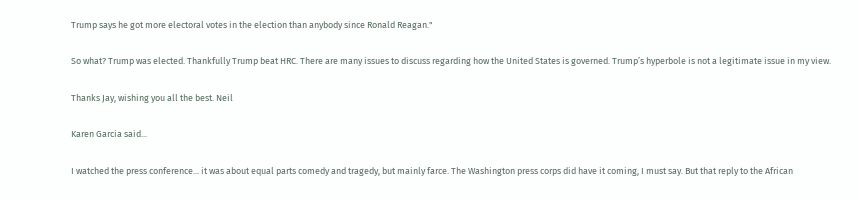Trump says he got more electoral votes in the election than anybody since Ronald Reagan."

So what? Trump was elected. Thankfully Trump beat HRC. There are many issues to discuss regarding how the United States is governed. Trump’s hyperbole is not a legitimate issue in my view.

Thanks Jay, wishing you all the best. Neil

Karen Garcia said...

I watched the press conference... it was about equal parts comedy and tragedy, but mainly farce. The Washington press corps did have it coming, I must say. But that reply to the African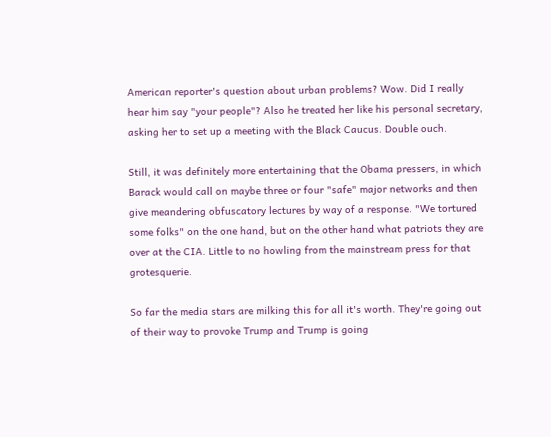American reporter's question about urban problems? Wow. Did I really hear him say "your people"? Also he treated her like his personal secretary, asking her to set up a meeting with the Black Caucus. Double ouch.

Still, it was definitely more entertaining that the Obama pressers, in which Barack would call on maybe three or four "safe" major networks and then give meandering obfuscatory lectures by way of a response. "We tortured some folks" on the one hand, but on the other hand what patriots they are over at the CIA. Little to no howling from the mainstream press for that grotesquerie.

So far the media stars are milking this for all it's worth. They're going out of their way to provoke Trump and Trump is going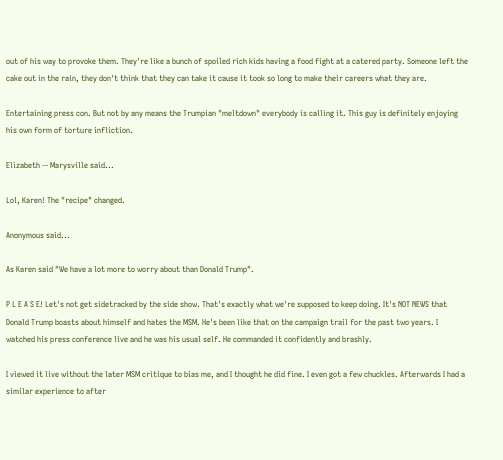out of his way to provoke them. They're like a bunch of spoiled rich kids having a food fight at a catered party. Someone left the cake out in the rain, they don't think that they can take it cause it took so long to make their careers what they are.

Entertaining press con. But not by any means the Trumpian "meltdown" everybody is calling it. This guy is definitely enjoying his own form of torture infliction.

Elizabeth -- Marysville said...

Lol, Karen! The "recipe" changed.

Anonymous said...

As Karen said "We have a lot more to worry about than Donald Trump".

P L E A S E! Let's not get sidetracked by the side show. That's exactly what we're supposed to keep doing. It's NOT NEWS that Donald Trump boasts about himself and hates the MSM. He's been like that on the campaign trail for the past two years. I watched his press conference live and he was his usual self. He commanded it confidently and brashly.

I viewed it live without the later MSM critique to bias me, and I thought he did fine. I even got a few chuckles. Afterwards I had a similar experience to after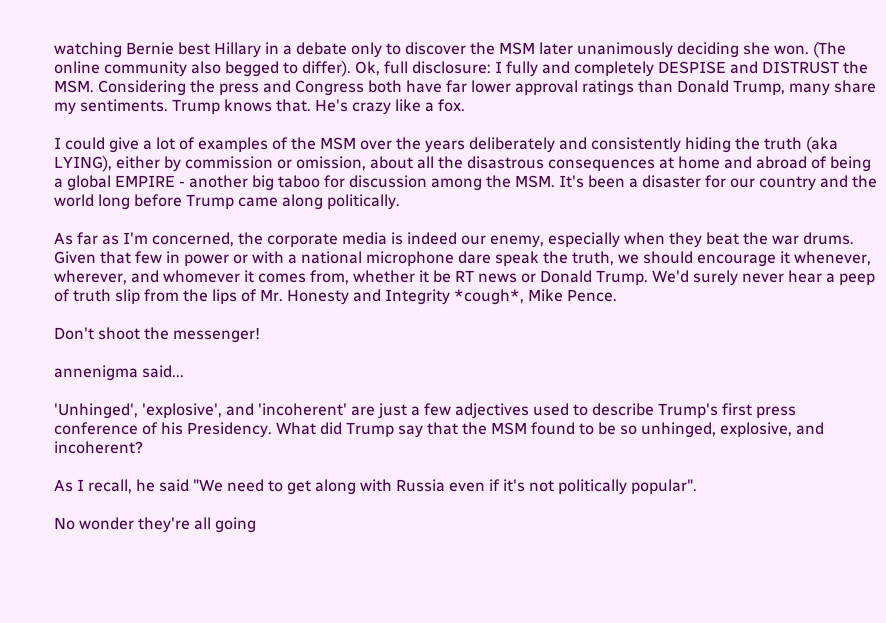watching Bernie best Hillary in a debate only to discover the MSM later unanimously deciding she won. (The online community also begged to differ). Ok, full disclosure: I fully and completely DESPISE and DISTRUST the MSM. Considering the press and Congress both have far lower approval ratings than Donald Trump, many share my sentiments. Trump knows that. He's crazy like a fox.

I could give a lot of examples of the MSM over the years deliberately and consistently hiding the truth (aka LYING), either by commission or omission, about all the disastrous consequences at home and abroad of being a global EMPIRE - another big taboo for discussion among the MSM. It's been a disaster for our country and the world long before Trump came along politically.

As far as I'm concerned, the corporate media is indeed our enemy, especially when they beat the war drums. Given that few in power or with a national microphone dare speak the truth, we should encourage it whenever, wherever, and whomever it comes from, whether it be RT news or Donald Trump. We'd surely never hear a peep of truth slip from the lips of Mr. Honesty and Integrity *cough*, Mike Pence.

Don't shoot the messenger!

annenigma said...

'Unhinged', 'explosive', and 'incoherent' are just a few adjectives used to describe Trump's first press conference of his Presidency. What did Trump say that the MSM found to be so unhinged, explosive, and incoherent?

As I recall, he said "We need to get along with Russia even if it's not politically popular".

No wonder they're all going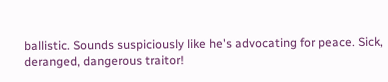ballistic. Sounds suspiciously like he's advocating for peace. Sick, deranged, dangerous traitor!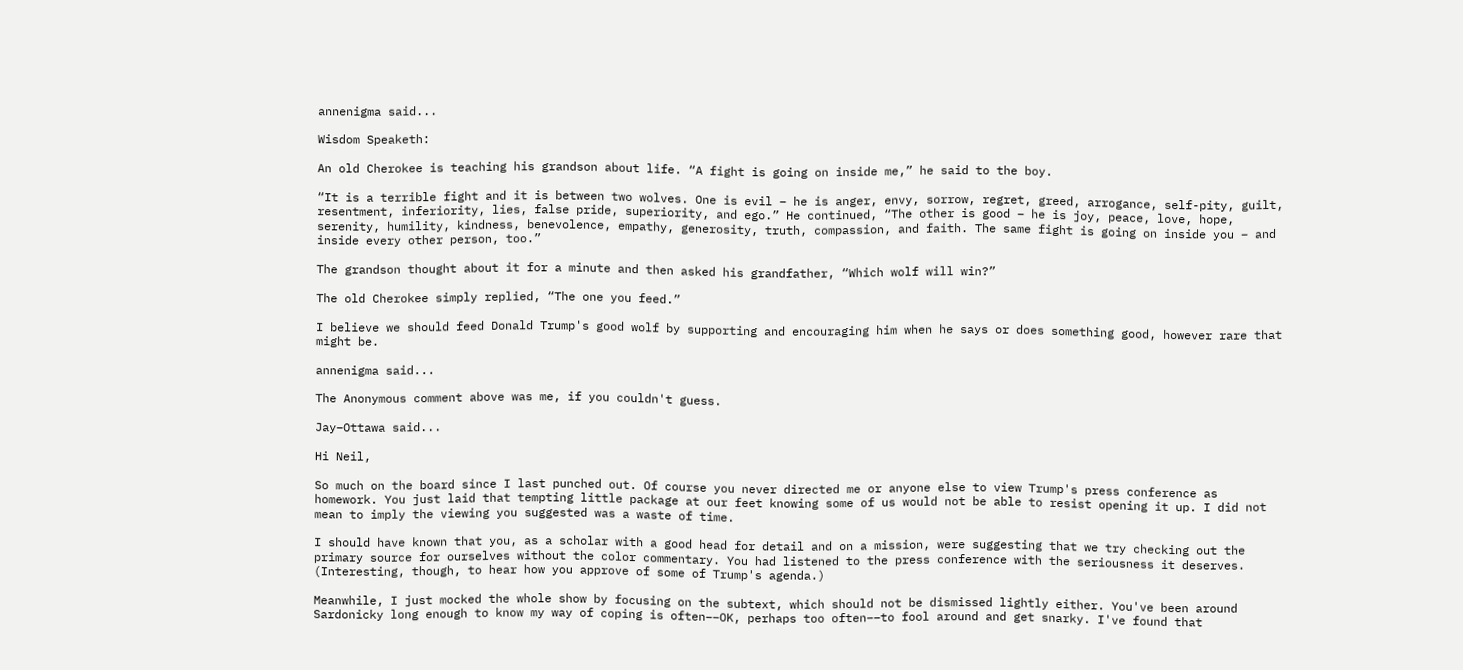annenigma said...

Wisdom Speaketh:

An old Cherokee is teaching his grandson about life. “A fight is going on inside me,” he said to the boy.

“It is a terrible fight and it is between two wolves. One is evil – he is anger, envy, sorrow, regret, greed, arrogance, self-pity, guilt, resentment, inferiority, lies, false pride, superiority, and ego.” He continued, “The other is good – he is joy, peace, love, hope, serenity, humility, kindness, benevolence, empathy, generosity, truth, compassion, and faith. The same fight is going on inside you – and inside every other person, too.”

The grandson thought about it for a minute and then asked his grandfather, “Which wolf will win?”

The old Cherokee simply replied, “The one you feed.”

I believe we should feed Donald Trump's good wolf by supporting and encouraging him when he says or does something good, however rare that might be.

annenigma said...

The Anonymous comment above was me, if you couldn't guess.

Jay–Ottawa said...

Hi Neil,

So much on the board since I last punched out. Of course you never directed me or anyone else to view Trump's press conference as homework. You just laid that tempting little package at our feet knowing some of us would not be able to resist opening it up. I did not mean to imply the viewing you suggested was a waste of time.

I should have known that you, as a scholar with a good head for detail and on a mission, were suggesting that we try checking out the primary source for ourselves without the color commentary. You had listened to the press conference with the seriousness it deserves. (Interesting, though, to hear how you approve of some of Trump's agenda.)

Meanwhile, I just mocked the whole show by focusing on the subtext, which should not be dismissed lightly either. You've been around Sardonicky long enough to know my way of coping is often––OK, perhaps too often––to fool around and get snarky. I've found that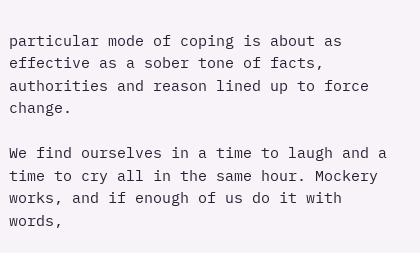particular mode of coping is about as effective as a sober tone of facts, authorities and reason lined up to force change.

We find ourselves in a time to laugh and a time to cry all in the same hour. Mockery works, and if enough of us do it with words,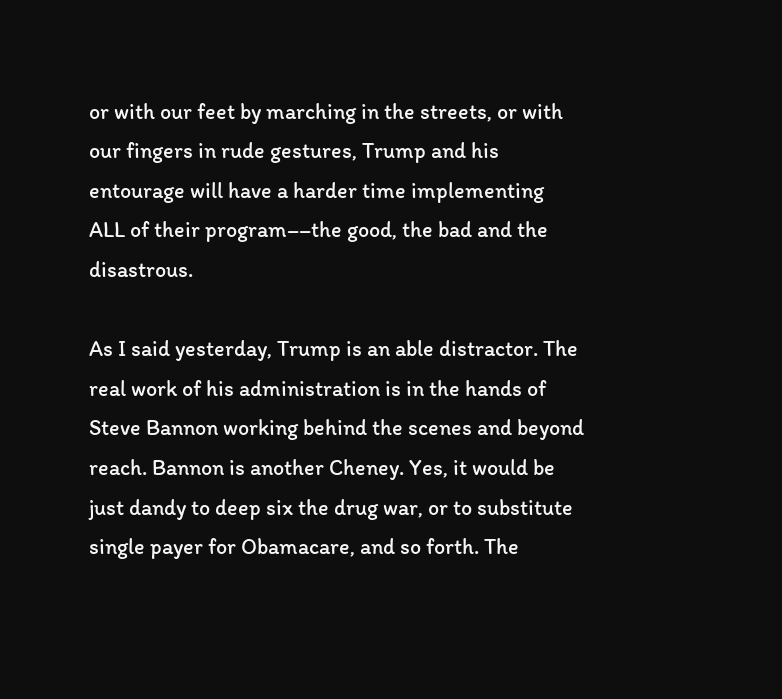or with our feet by marching in the streets, or with our fingers in rude gestures, Trump and his entourage will have a harder time implementing ALL of their program––the good, the bad and the disastrous.

As I said yesterday, Trump is an able distractor. The real work of his administration is in the hands of Steve Bannon working behind the scenes and beyond reach. Bannon is another Cheney. Yes, it would be just dandy to deep six the drug war, or to substitute single payer for Obamacare, and so forth. The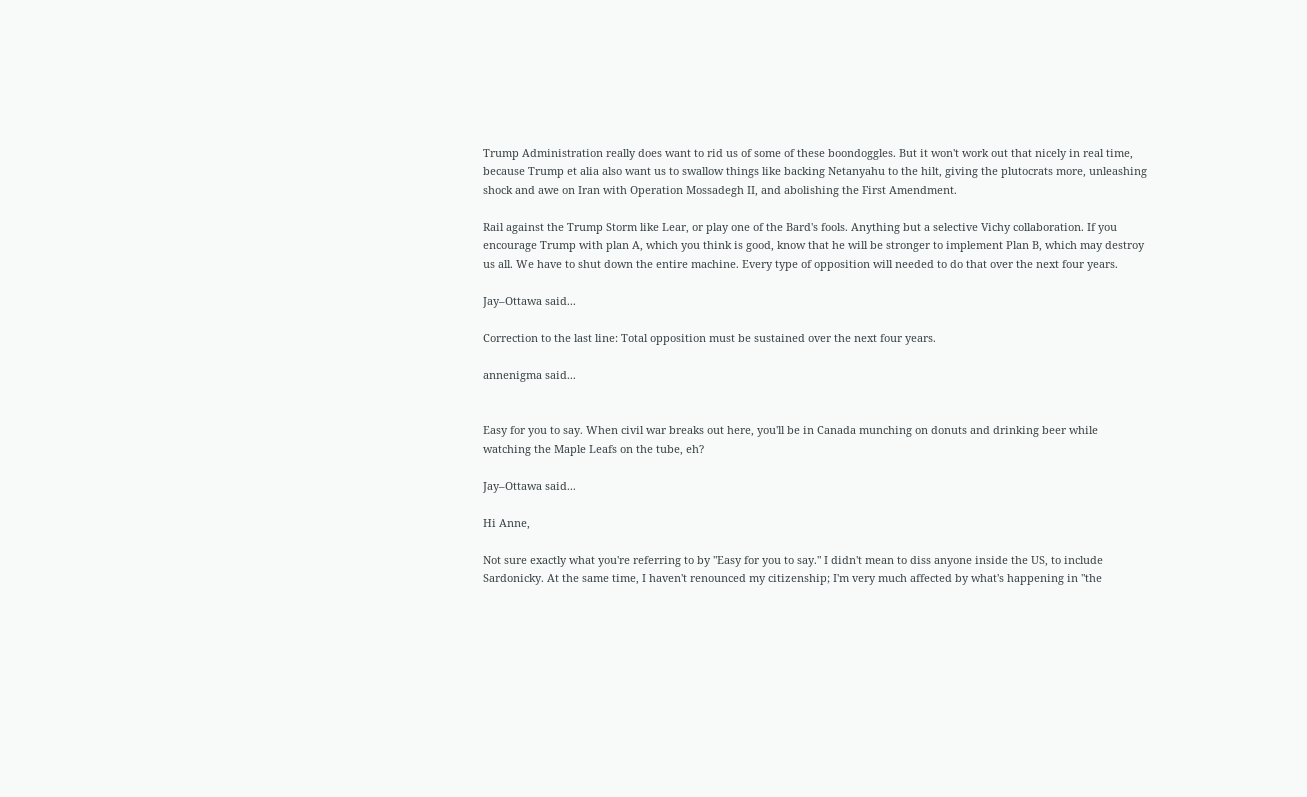Trump Administration really does want to rid us of some of these boondoggles. But it won't work out that nicely in real time, because Trump et alia also want us to swallow things like backing Netanyahu to the hilt, giving the plutocrats more, unleashing shock and awe on Iran with Operation Mossadegh II, and abolishing the First Amendment.

Rail against the Trump Storm like Lear, or play one of the Bard's fools. Anything but a selective Vichy collaboration. If you encourage Trump with plan A, which you think is good, know that he will be stronger to implement Plan B, which may destroy us all. We have to shut down the entire machine. Every type of opposition will needed to do that over the next four years.

Jay–Ottawa said...

Correction to the last line: Total opposition must be sustained over the next four years.

annenigma said...


Easy for you to say. When civil war breaks out here, you'll be in Canada munching on donuts and drinking beer while watching the Maple Leafs on the tube, eh?

Jay–Ottawa said...

Hi Anne,

Not sure exactly what you're referring to by "Easy for you to say." I didn't mean to diss anyone inside the US, to include Sardonicky. At the same time, I haven't renounced my citizenship; I'm very much affected by what's happening in "the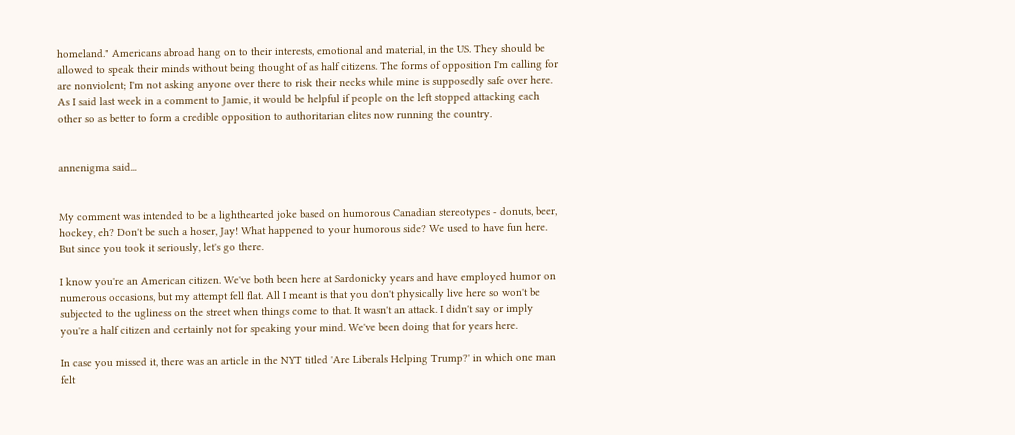homeland." Americans abroad hang on to their interests, emotional and material, in the US. They should be allowed to speak their minds without being thought of as half citizens. The forms of opposition I'm calling for are nonviolent; I'm not asking anyone over there to risk their necks while mine is supposedly safe over here. As I said last week in a comment to Jamie, it would be helpful if people on the left stopped attacking each other so as better to form a credible opposition to authoritarian elites now running the country.


annenigma said...


My comment was intended to be a lighthearted joke based on humorous Canadian stereotypes - donuts, beer, hockey, eh? Don't be such a hoser, Jay! What happened to your humorous side? We used to have fun here. But since you took it seriously, let's go there.

I know you're an American citizen. We've both been here at Sardonicky years and have employed humor on numerous occasions, but my attempt fell flat. All I meant is that you don't physically live here so won't be subjected to the ugliness on the street when things come to that. It wasn't an attack. I didn't say or imply you're a half citizen and certainly not for speaking your mind. We've been doing that for years here.

In case you missed it, there was an article in the NYT titled 'Are Liberals Helping Trump?' in which one man felt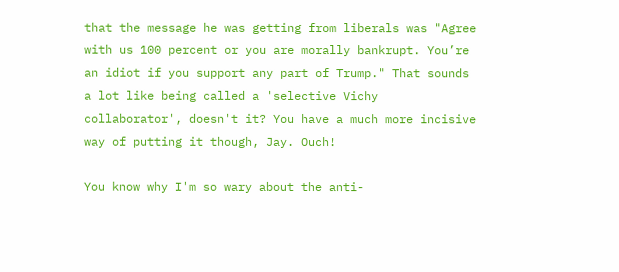that the message he was getting from liberals was "Agree with us 100 percent or you are morally bankrupt. You’re an idiot if you support any part of Trump." That sounds a lot like being called a 'selective Vichy collaborator', doesn't it? You have a much more incisive way of putting it though, Jay. Ouch!

You know why I'm so wary about the anti-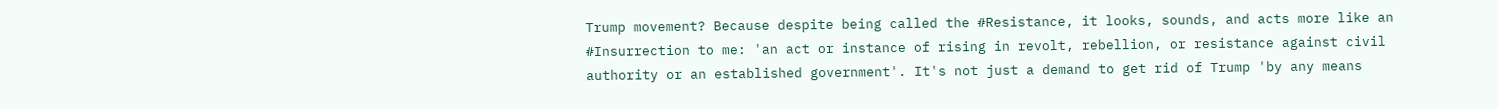Trump movement? Because despite being called the #Resistance, it looks, sounds, and acts more like an #Insurrection to me: 'an act or instance of rising in revolt, rebellion, or resistance against civil authority or an established government'. It's not just a demand to get rid of Trump 'by any means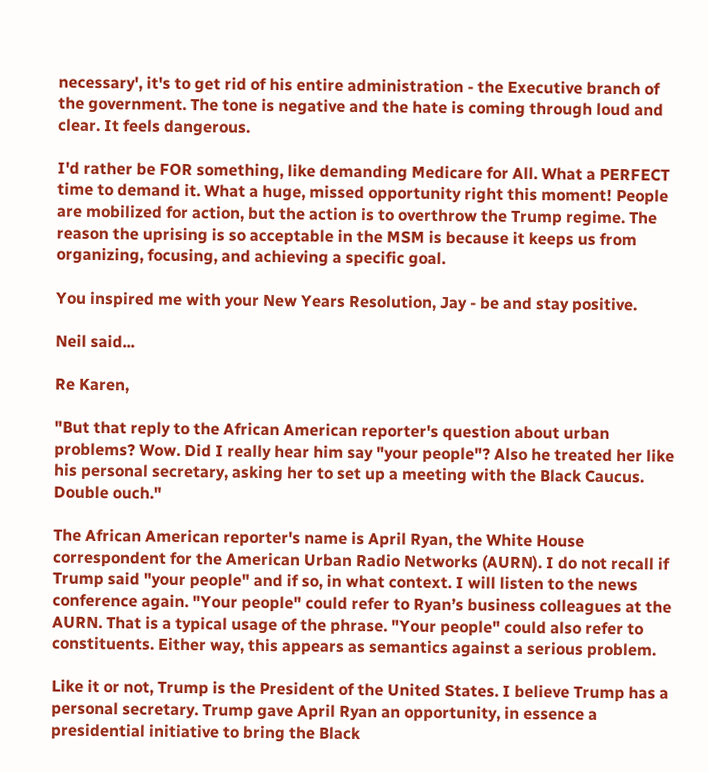necessary', it's to get rid of his entire administration - the Executive branch of the government. The tone is negative and the hate is coming through loud and clear. It feels dangerous.

I'd rather be FOR something, like demanding Medicare for All. What a PERFECT time to demand it. What a huge, missed opportunity right this moment! People are mobilized for action, but the action is to overthrow the Trump regime. The reason the uprising is so acceptable in the MSM is because it keeps us from organizing, focusing, and achieving a specific goal.

You inspired me with your New Years Resolution, Jay - be and stay positive.

Neil said...

Re Karen,

"But that reply to the African American reporter's question about urban problems? Wow. Did I really hear him say "your people"? Also he treated her like his personal secretary, asking her to set up a meeting with the Black Caucus. Double ouch."

The African American reporter's name is April Ryan, the White House correspondent for the American Urban Radio Networks (AURN). I do not recall if Trump said "your people" and if so, in what context. I will listen to the news conference again. "Your people" could refer to Ryan’s business colleagues at the AURN. That is a typical usage of the phrase. "Your people" could also refer to constituents. Either way, this appears as semantics against a serious problem.

Like it or not, Trump is the President of the United States. I believe Trump has a personal secretary. Trump gave April Ryan an opportunity, in essence a presidential initiative to bring the Black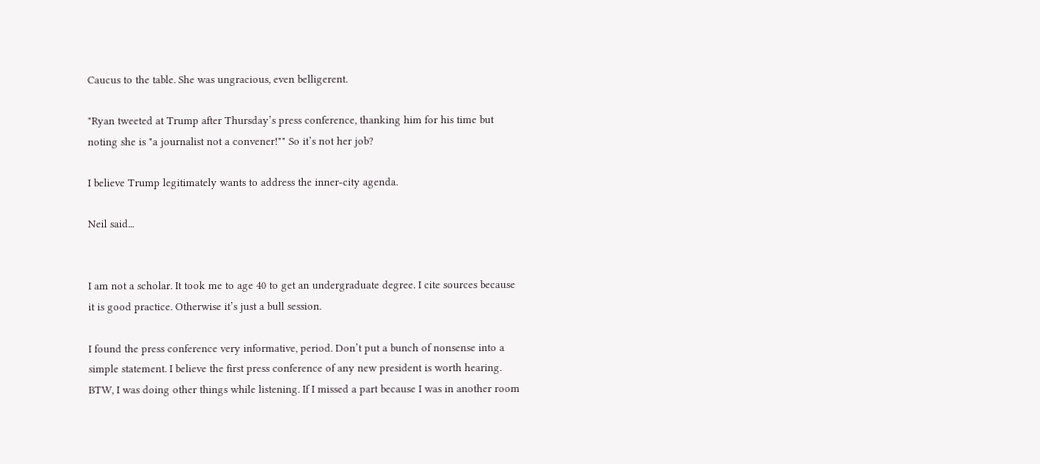Caucus to the table. She was ungracious, even belligerent.

"Ryan tweeted at Trump after Thursday’s press conference, thanking him for his time but noting she is "a journalist not a convener!"" So it’s not her job?

I believe Trump legitimately wants to address the inner-city agenda.

Neil said...


I am not a scholar. It took me to age 40 to get an undergraduate degree. I cite sources because it is good practice. Otherwise it’s just a bull session.

I found the press conference very informative, period. Don’t put a bunch of nonsense into a simple statement. I believe the first press conference of any new president is worth hearing. BTW, I was doing other things while listening. If I missed a part because I was in another room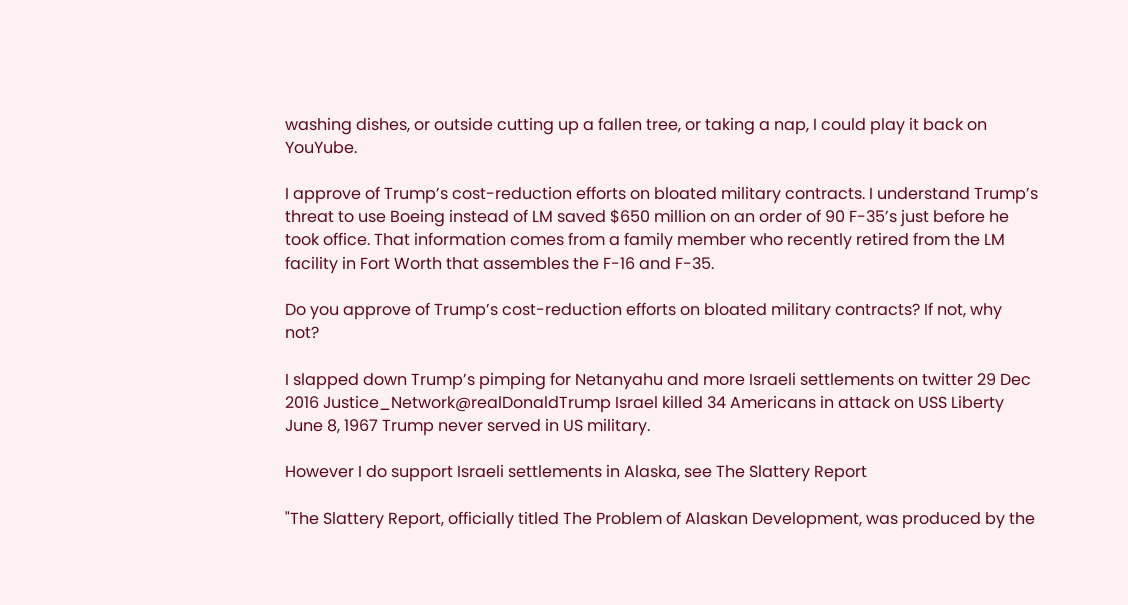washing dishes, or outside cutting up a fallen tree, or taking a nap, I could play it back on YouYube.

I approve of Trump’s cost-reduction efforts on bloated military contracts. I understand Trump’s threat to use Boeing instead of LM saved $650 million on an order of 90 F-35’s just before he took office. That information comes from a family member who recently retired from the LM facility in Fort Worth that assembles the F-16 and F-35.

Do you approve of Trump’s cost-reduction efforts on bloated military contracts? If not, why not?

I slapped down Trump’s pimping for Netanyahu and more Israeli settlements on twitter 29 Dec 2016 Justice_Network@realDonaldTrump Israel killed 34 Americans in attack on USS Liberty June 8, 1967 Trump never served in US military.

However I do support Israeli settlements in Alaska, see The Slattery Report

"The Slattery Report, officially titled The Problem of Alaskan Development, was produced by the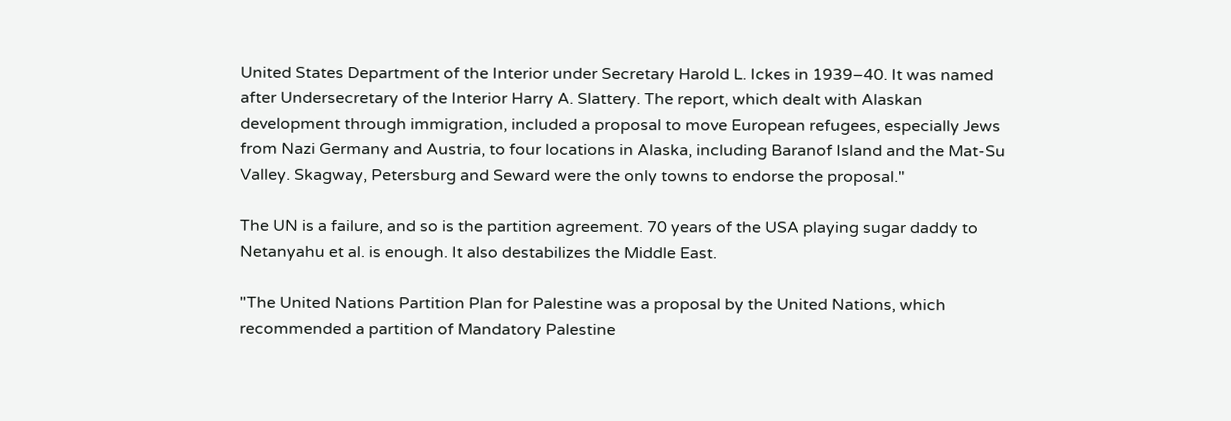United States Department of the Interior under Secretary Harold L. Ickes in 1939–40. It was named after Undersecretary of the Interior Harry A. Slattery. The report, which dealt with Alaskan development through immigration, included a proposal to move European refugees, especially Jews from Nazi Germany and Austria, to four locations in Alaska, including Baranof Island and the Mat-Su Valley. Skagway, Petersburg and Seward were the only towns to endorse the proposal."

The UN is a failure, and so is the partition agreement. 70 years of the USA playing sugar daddy to Netanyahu et al. is enough. It also destabilizes the Middle East.

"The United Nations Partition Plan for Palestine was a proposal by the United Nations, which recommended a partition of Mandatory Palestine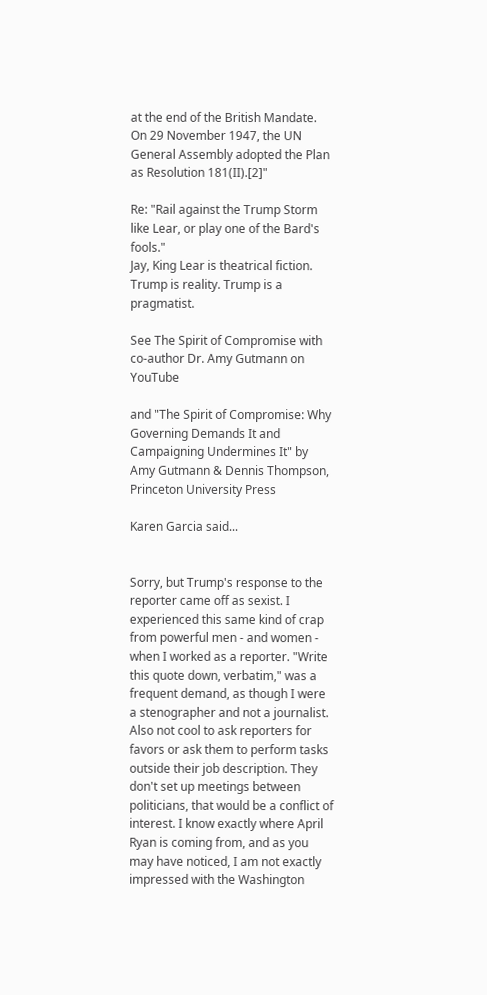at the end of the British Mandate. On 29 November 1947, the UN General Assembly adopted the Plan as Resolution 181(II).[2]"

Re: "Rail against the Trump Storm like Lear, or play one of the Bard's fools."
Jay, King Lear is theatrical fiction. Trump is reality. Trump is a pragmatist.

See The Spirit of Compromise with co-author Dr. Amy Gutmann on YouTube

and "The Spirit of Compromise: Why Governing Demands It and Campaigning Undermines It" by Amy Gutmann & Dennis Thompson, Princeton University Press

Karen Garcia said...


Sorry, but Trump's response to the reporter came off as sexist. I experienced this same kind of crap from powerful men - and women - when I worked as a reporter. "Write this quote down, verbatim," was a frequent demand, as though I were a stenographer and not a journalist. Also not cool to ask reporters for favors or ask them to perform tasks outside their job description. They don't set up meetings between politicians, that would be a conflict of interest. I know exactly where April Ryan is coming from, and as you may have noticed, I am not exactly impressed with the Washington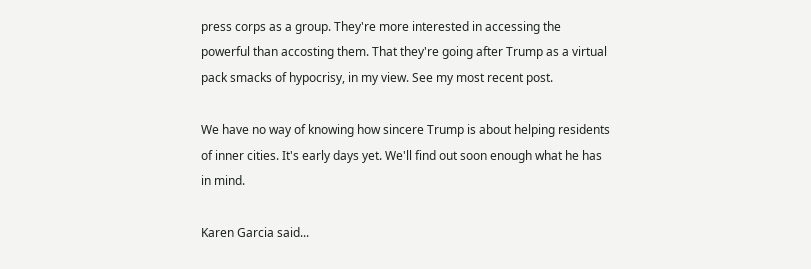press corps as a group. They're more interested in accessing the powerful than accosting them. That they're going after Trump as a virtual pack smacks of hypocrisy, in my view. See my most recent post.

We have no way of knowing how sincere Trump is about helping residents of inner cities. It's early days yet. We'll find out soon enough what he has in mind.

Karen Garcia said...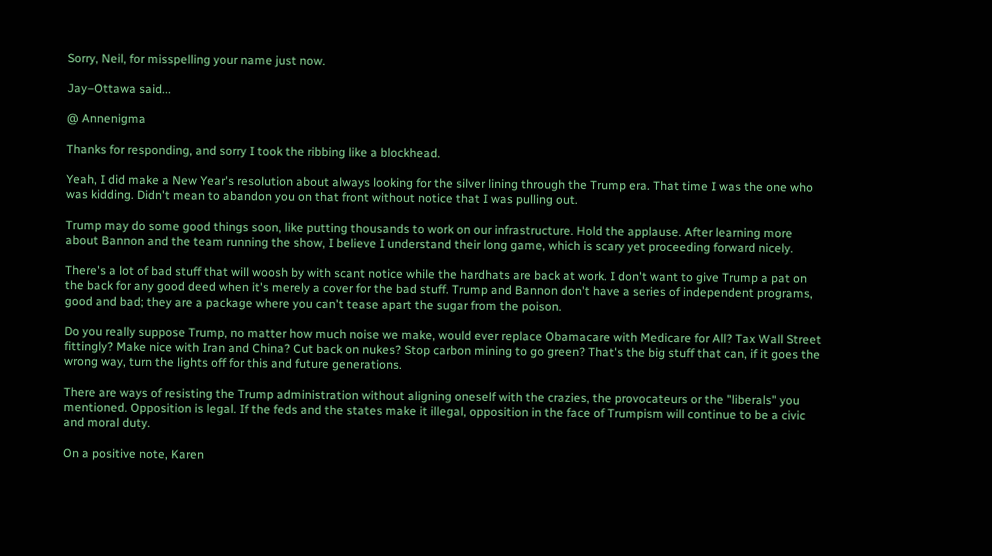Sorry, Neil, for misspelling your name just now.

Jay–Ottawa said...

@ Annenigma

Thanks for responding, and sorry I took the ribbing like a blockhead.

Yeah, I did make a New Year's resolution about always looking for the silver lining through the Trump era. That time I was the one who was kidding. Didn't mean to abandon you on that front without notice that I was pulling out.

Trump may do some good things soon, like putting thousands to work on our infrastructure. Hold the applause. After learning more about Bannon and the team running the show, I believe I understand their long game, which is scary yet proceeding forward nicely.

There's a lot of bad stuff that will woosh by with scant notice while the hardhats are back at work. I don't want to give Trump a pat on the back for any good deed when it's merely a cover for the bad stuff. Trump and Bannon don't have a series of independent programs, good and bad; they are a package where you can't tease apart the sugar from the poison.

Do you really suppose Trump, no matter how much noise we make, would ever replace Obamacare with Medicare for All? Tax Wall Street fittingly? Make nice with Iran and China? Cut back on nukes? Stop carbon mining to go green? That's the big stuff that can, if it goes the wrong way, turn the lights off for this and future generations.

There are ways of resisting the Trump administration without aligning oneself with the crazies, the provocateurs or the "liberals" you mentioned. Opposition is legal. If the feds and the states make it illegal, opposition in the face of Trumpism will continue to be a civic and moral duty.

On a positive note, Karen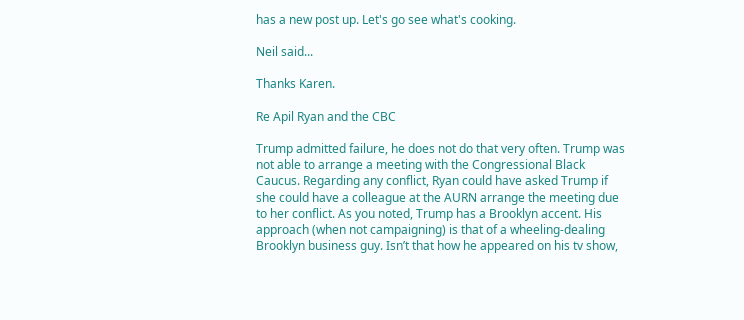has a new post up. Let's go see what's cooking.

Neil said...

Thanks Karen.

Re Apil Ryan and the CBC

Trump admitted failure, he does not do that very often. Trump was not able to arrange a meeting with the Congressional Black Caucus. Regarding any conflict, Ryan could have asked Trump if she could have a colleague at the AURN arrange the meeting due to her conflict. As you noted, Trump has a Brooklyn accent. His approach (when not campaigning) is that of a wheeling-dealing Brooklyn business guy. Isn’t that how he appeared on his tv show,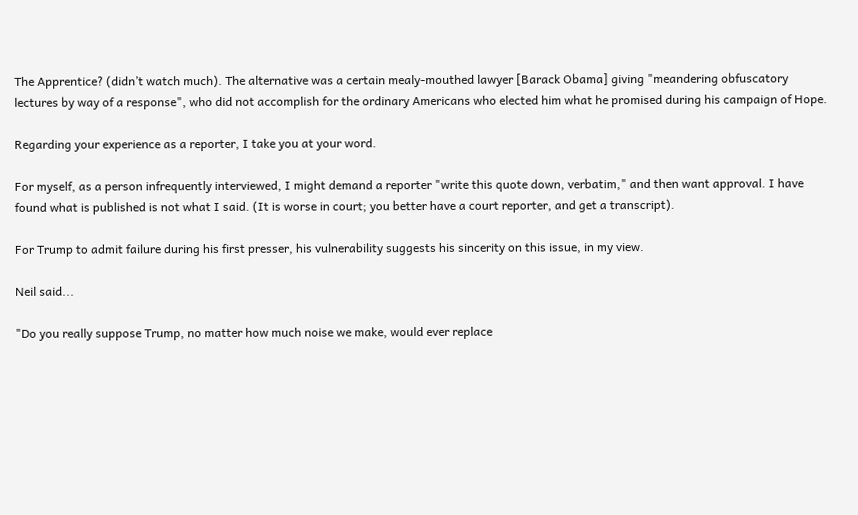The Apprentice? (didn’t watch much). The alternative was a certain mealy-mouthed lawyer [Barack Obama] giving "meandering obfuscatory lectures by way of a response", who did not accomplish for the ordinary Americans who elected him what he promised during his campaign of Hope.

Regarding your experience as a reporter, I take you at your word.

For myself, as a person infrequently interviewed, I might demand a reporter "write this quote down, verbatim," and then want approval. I have found what is published is not what I said. (It is worse in court; you better have a court reporter, and get a transcript).

For Trump to admit failure during his first presser, his vulnerability suggests his sincerity on this issue, in my view.

Neil said...

"Do you really suppose Trump, no matter how much noise we make, would ever replace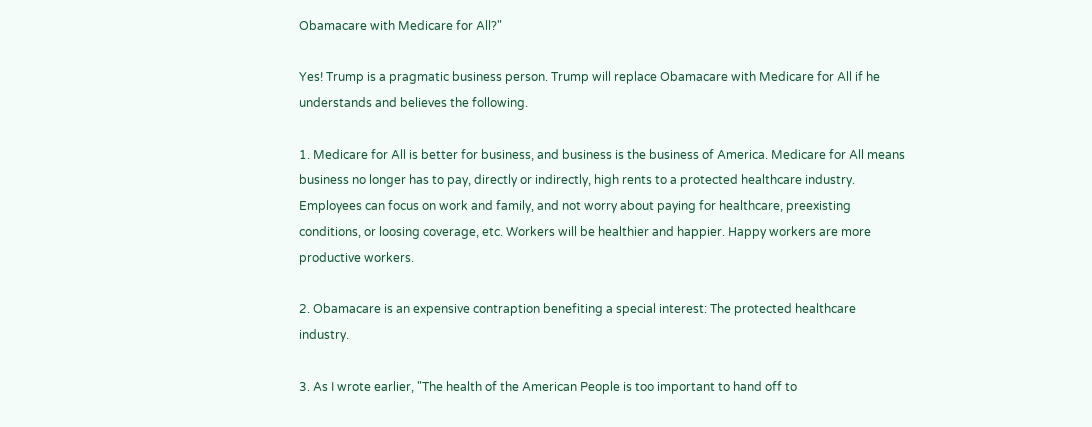Obamacare with Medicare for All?"

Yes! Trump is a pragmatic business person. Trump will replace Obamacare with Medicare for All if he understands and believes the following.

1. Medicare for All is better for business, and business is the business of America. Medicare for All means business no longer has to pay, directly or indirectly, high rents to a protected healthcare industry. Employees can focus on work and family, and not worry about paying for healthcare, preexisting conditions, or loosing coverage, etc. Workers will be healthier and happier. Happy workers are more productive workers.

2. Obamacare is an expensive contraption benefiting a special interest: The protected healthcare industry.

3. As I wrote earlier, "The health of the American People is too important to hand off to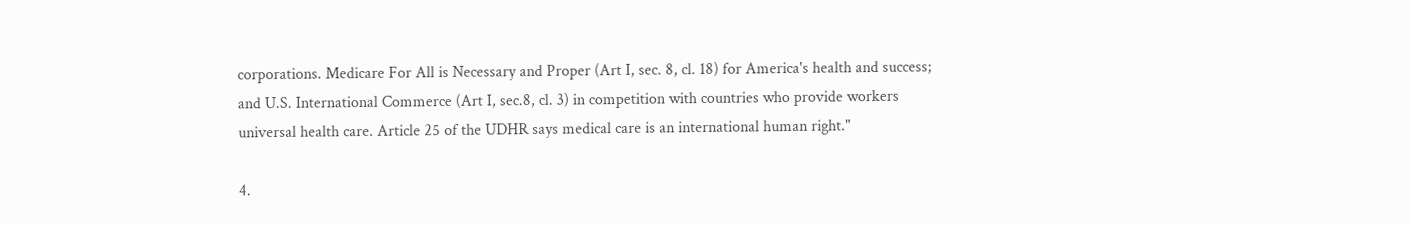corporations. Medicare For All is Necessary and Proper (Art I, sec. 8, cl. 18) for America's health and success; and U.S. International Commerce (Art I, sec.8, cl. 3) in competition with countries who provide workers universal health care. Article 25 of the UDHR says medical care is an international human right."

4.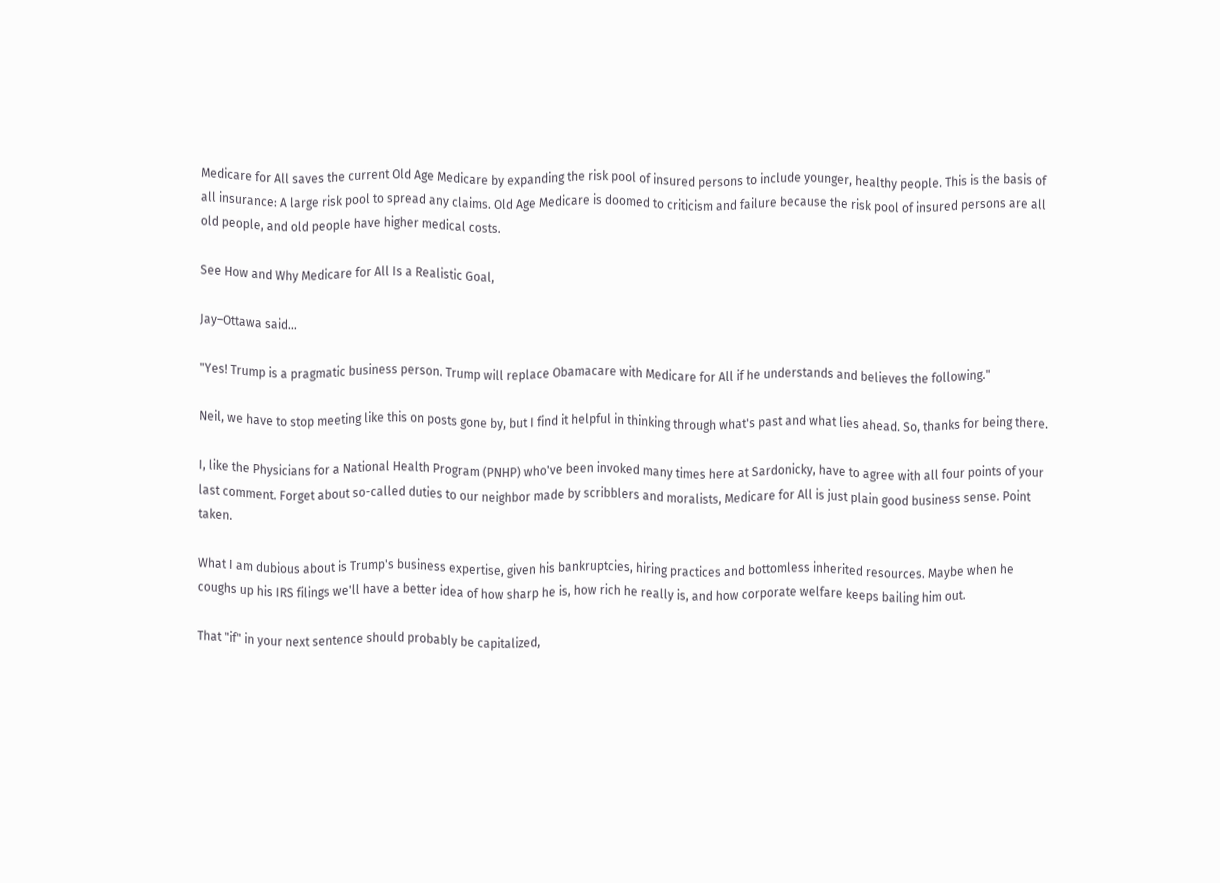Medicare for All saves the current Old Age Medicare by expanding the risk pool of insured persons to include younger, healthy people. This is the basis of all insurance: A large risk pool to spread any claims. Old Age Medicare is doomed to criticism and failure because the risk pool of insured persons are all old people, and old people have higher medical costs.

See How and Why Medicare for All Is a Realistic Goal,

Jay–Ottawa said...

"Yes! Trump is a pragmatic business person. Trump will replace Obamacare with Medicare for All if he understands and believes the following."

Neil, we have to stop meeting like this on posts gone by, but I find it helpful in thinking through what's past and what lies ahead. So, thanks for being there.

I, like the Physicians for a National Health Program (PNHP) who've been invoked many times here at Sardonicky, have to agree with all four points of your last comment. Forget about so-called duties to our neighbor made by scribblers and moralists, Medicare for All is just plain good business sense. Point taken.

What I am dubious about is Trump's business expertise, given his bankruptcies, hiring practices and bottomless inherited resources. Maybe when he coughs up his IRS filings we'll have a better idea of how sharp he is, how rich he really is, and how corporate welfare keeps bailing him out.

That "if" in your next sentence should probably be capitalized,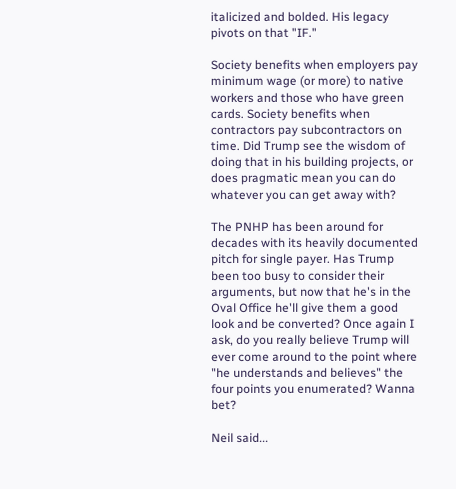italicized and bolded. His legacy pivots on that "IF."

Society benefits when employers pay minimum wage (or more) to native workers and those who have green cards. Society benefits when contractors pay subcontractors on time. Did Trump see the wisdom of doing that in his building projects, or does pragmatic mean you can do whatever you can get away with?

The PNHP has been around for decades with its heavily documented pitch for single payer. Has Trump been too busy to consider their arguments, but now that he's in the Oval Office he'll give them a good look and be converted? Once again I ask, do you really believe Trump will ever come around to the point where "he understands and believes" the four points you enumerated? Wanna bet?

Neil said...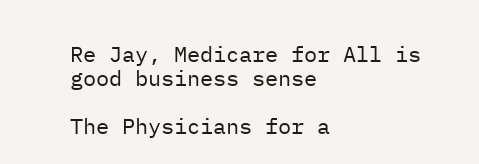Re Jay, Medicare for All is good business sense

The Physicians for a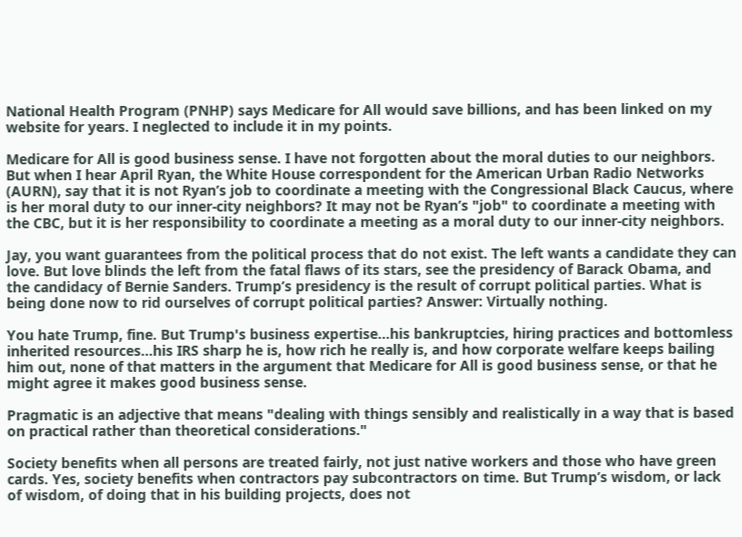National Health Program (PNHP) says Medicare for All would save billions, and has been linked on my website for years. I neglected to include it in my points.

Medicare for All is good business sense. I have not forgotten about the moral duties to our neighbors. But when I hear April Ryan, the White House correspondent for the American Urban Radio Networks (AURN), say that it is not Ryan’s job to coordinate a meeting with the Congressional Black Caucus, where is her moral duty to our inner-city neighbors? It may not be Ryan’s "job" to coordinate a meeting with the CBC, but it is her responsibility to coordinate a meeting as a moral duty to our inner-city neighbors.

Jay, you want guarantees from the political process that do not exist. The left wants a candidate they can love. But love blinds the left from the fatal flaws of its stars, see the presidency of Barack Obama, and the candidacy of Bernie Sanders. Trump’s presidency is the result of corrupt political parties. What is being done now to rid ourselves of corrupt political parties? Answer: Virtually nothing.

You hate Trump, fine. But Trump's business expertise...his bankruptcies, hiring practices and bottomless inherited resources...his IRS sharp he is, how rich he really is, and how corporate welfare keeps bailing him out, none of that matters in the argument that Medicare for All is good business sense, or that he might agree it makes good business sense.

Pragmatic is an adjective that means "dealing with things sensibly and realistically in a way that is based on practical rather than theoretical considerations."

Society benefits when all persons are treated fairly, not just native workers and those who have green cards. Yes, society benefits when contractors pay subcontractors on time. But Trump’s wisdom, or lack of wisdom, of doing that in his building projects, does not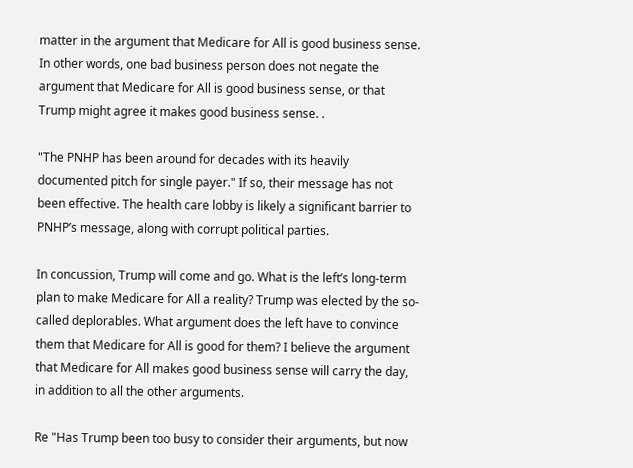matter in the argument that Medicare for All is good business sense. In other words, one bad business person does not negate the argument that Medicare for All is good business sense, or that Trump might agree it makes good business sense. .

"The PNHP has been around for decades with its heavily documented pitch for single payer." If so, their message has not been effective. The health care lobby is likely a significant barrier to PNHP’s message, along with corrupt political parties.

In concussion, Trump will come and go. What is the left’s long-term plan to make Medicare for All a reality? Trump was elected by the so-called deplorables. What argument does the left have to convince them that Medicare for All is good for them? I believe the argument that Medicare for All makes good business sense will carry the day, in addition to all the other arguments.

Re "Has Trump been too busy to consider their arguments, but now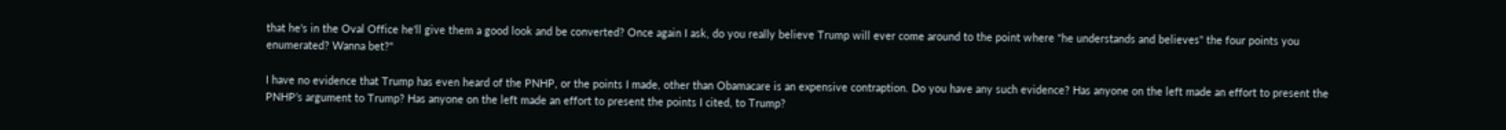that he's in the Oval Office he'll give them a good look and be converted? Once again I ask, do you really believe Trump will ever come around to the point where "he understands and believes" the four points you enumerated? Wanna bet?"

I have no evidence that Trump has even heard of the PNHP, or the points I made, other than Obamacare is an expensive contraption. Do you have any such evidence? Has anyone on the left made an effort to present the PNHP’s argument to Trump? Has anyone on the left made an effort to present the points I cited, to Trump?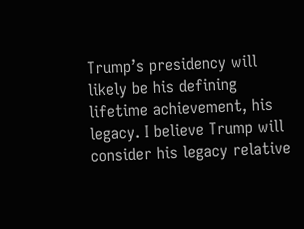Trump’s presidency will likely be his defining lifetime achievement, his legacy. I believe Trump will consider his legacy relative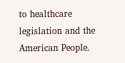to healthcare legislation and the American People.